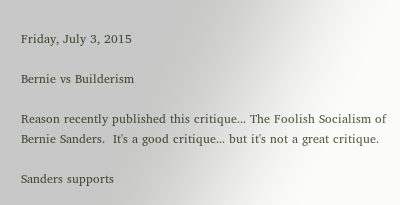Friday, July 3, 2015

Bernie vs Builderism

Reason recently published this critique... The Foolish Socialism of Bernie Sanders.  It's a good critique... but it's not a great critique.

Sanders supports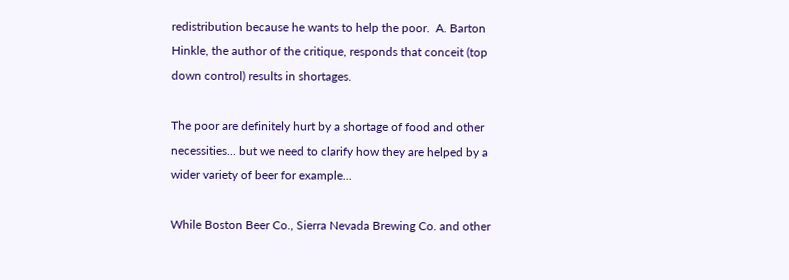redistribution because he wants to help the poor.  A. Barton Hinkle, the author of the critique, responds that conceit (top down control) results in shortages.

The poor are definitely hurt by a shortage of food and other necessities... but we need to clarify how they are helped by a wider variety of beer for example...

While Boston Beer Co., Sierra Nevada Brewing Co. and other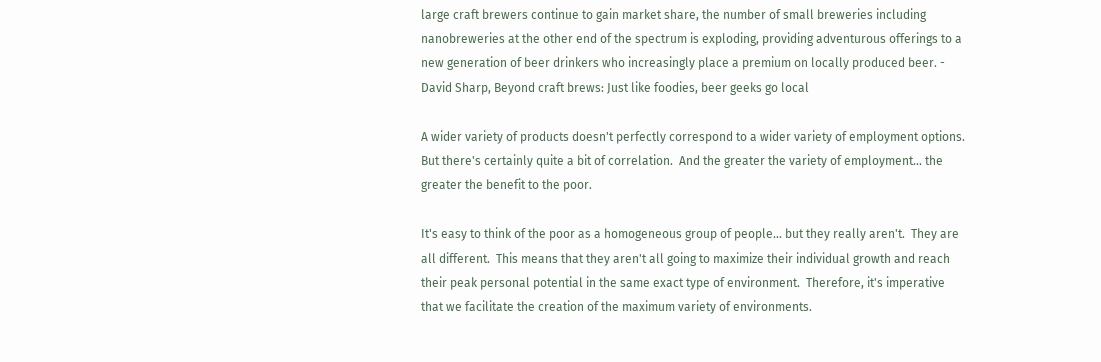large craft brewers continue to gain market share, the number of small breweries including nanobreweries at the other end of the spectrum is exploding, providing adventurous offerings to a new generation of beer drinkers who increasingly place a premium on locally produced beer. - David Sharp, Beyond craft brews: Just like foodies, beer geeks go local

A wider variety of products doesn't perfectly correspond to a wider variety of employment options.  But there's certainly quite a bit of correlation.  And the greater the variety of employment... the greater the benefit to the poor.

It's easy to think of the poor as a homogeneous group of people... but they really aren't.  They are all different.  This means that they aren't all going to maximize their individual growth and reach their peak personal potential in the same exact type of environment.  Therefore, it's imperative that we facilitate the creation of the maximum variety of environments.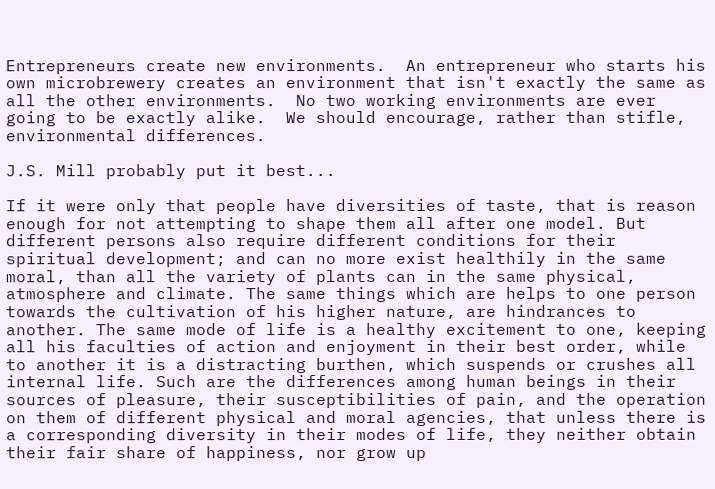Entrepreneurs create new environments.  An entrepreneur who starts his own microbrewery creates an environment that isn't exactly the same as all the other environments.  No two working environments are ever going to be exactly alike.  We should encourage, rather than stifle, environmental differences.

J.S. Mill probably put it best...

If it were only that people have diversities of taste, that is reason enough for not attempting to shape them all after one model. But different persons also require different conditions for their spiritual development; and can no more exist healthily in the same moral, than all the variety of plants can in the same physical, atmosphere and climate. The same things which are helps to one person towards the cultivation of his higher nature, are hindrances to another. The same mode of life is a healthy excitement to one, keeping all his faculties of action and enjoyment in their best order, while to another it is a distracting burthen, which suspends or crushes all internal life. Such are the differences among human beings in their sources of pleasure, their susceptibilities of pain, and the operation on them of different physical and moral agencies, that unless there is a corresponding diversity in their modes of life, they neither obtain their fair share of happiness, nor grow up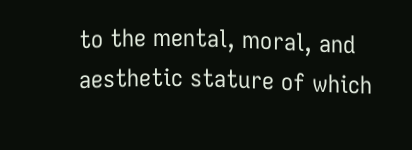to the mental, moral, and aesthetic stature of which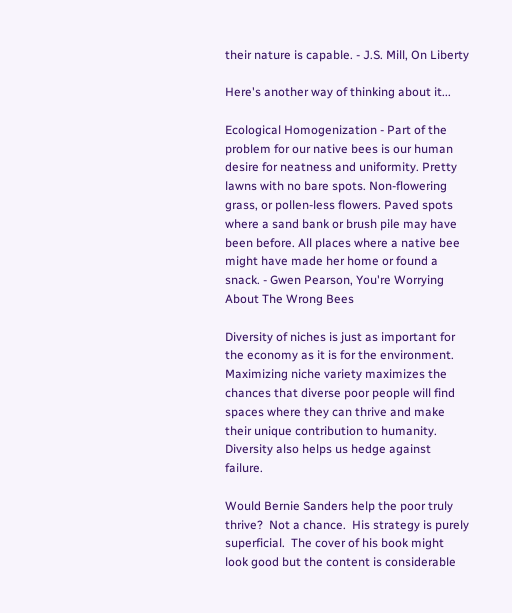their nature is capable. - J.S. Mill, On Liberty

Here's another way of thinking about it...

Ecological Homogenization - Part of the problem for our native bees is our human desire for neatness and uniformity. Pretty lawns with no bare spots. Non-flowering grass, or pollen-less flowers. Paved spots where a sand bank or brush pile may have been before. All places where a native bee might have made her home or found a snack. - Gwen Pearson, You're Worrying About The Wrong Bees

Diversity of niches is just as important for the economy as it is for the environment.  Maximizing niche variety maximizes the chances that diverse poor people will find spaces where they can thrive and make their unique contribution to humanity.  Diversity also helps us hedge against failure.

Would Bernie Sanders help the poor truly thrive?  Not a chance.  His strategy is purely superficial.  The cover of his book might look good but the content is considerable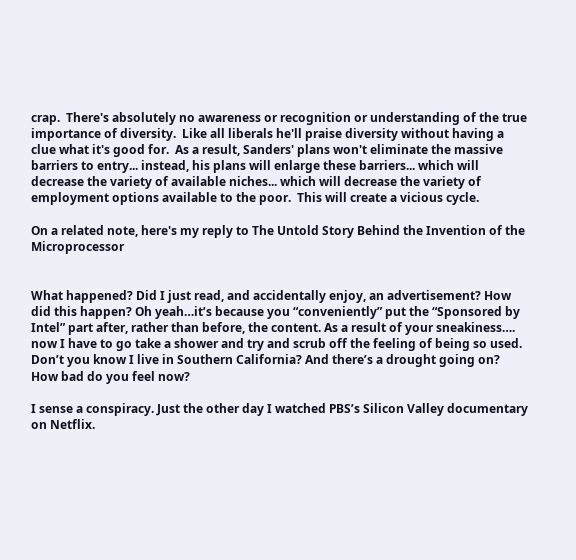crap.  There's absolutely no awareness or recognition or understanding of the true importance of diversity.  Like all liberals he'll praise diversity without having a clue what it's good for.  As a result, Sanders' plans won't eliminate the massive barriers to entry... instead, his plans will enlarge these barriers... which will decrease the variety of available niches... which will decrease the variety of employment options available to the poor.  This will create a vicious cycle.

On a related note, here's my reply to The Untold Story Behind the Invention of the Microprocessor


What happened? Did I just read, and accidentally enjoy, an advertisement? How did this happen? Oh yeah…it’s because you “conveniently” put the “Sponsored by Intel” part after, rather than before, the content. As a result of your sneakiness…. now I have to go take a shower and try and scrub off the feeling of being so used. Don’t you know I live in Southern California? And there’s a drought going on? How bad do you feel now?

I sense a conspiracy. Just the other day I watched PBS’s Silicon Valley documentary on Netflix.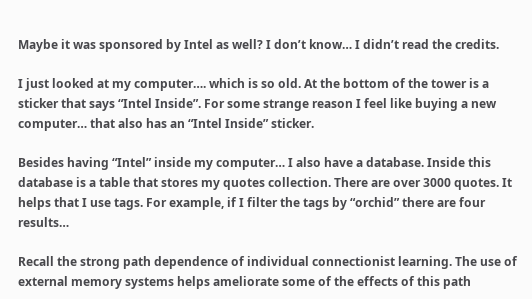Maybe it was sponsored by Intel as well? I don’t know… I didn’t read the credits.

I just looked at my computer…. which is so old. At the bottom of the tower is a sticker that says “Intel Inside”. For some strange reason I feel like buying a new computer… that also has an “Intel Inside” sticker.

Besides having “Intel” inside my computer… I also have a database. Inside this database is a table that stores my quotes collection. There are over 3000 quotes. It helps that I use tags. For example, if I filter the tags by “orchid” there are four results…

Recall the strong path dependence of individual connectionist learning. The use of external memory systems helps ameliorate some of the effects of this path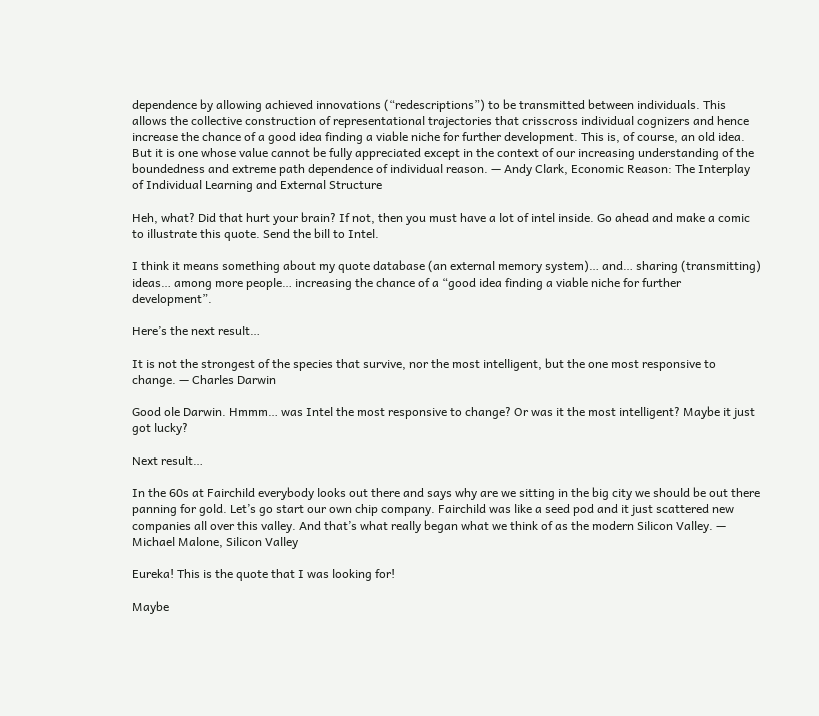dependence by allowing achieved innovations (“redescriptions”) to be transmitted between individuals. This allows the collective construction of representational trajectories that crisscross individual cognizers and hence increase the chance of a good idea finding a viable niche for further development. This is, of course, an old idea. But it is one whose value cannot be fully appreciated except in the context of our increasing understanding of the boundedness and extreme path dependence of individual reason. — Andy Clark, Economic Reason: The Interplay of Individual Learning and External Structure

Heh, what? Did that hurt your brain? If not, then you must have a lot of intel inside. Go ahead and make a comic to illustrate this quote. Send the bill to Intel.

I think it means something about my quote database (an external memory system)… and… sharing (transmitting) ideas… among more people… increasing the chance of a “good idea finding a viable niche for further development”.

Here’s the next result…

It is not the strongest of the species that survive, nor the most intelligent, but the one most responsive to change. — Charles Darwin

Good ole Darwin. Hmmm… was Intel the most responsive to change? Or was it the most intelligent? Maybe it just got lucky?

Next result…

In the 60s at Fairchild everybody looks out there and says why are we sitting in the big city we should be out there panning for gold. Let’s go start our own chip company. Fairchild was like a seed pod and it just scattered new companies all over this valley. And that’s what really began what we think of as the modern Silicon Valley. — Michael Malone, Silicon Valley

Eureka! This is the quote that I was looking for!

Maybe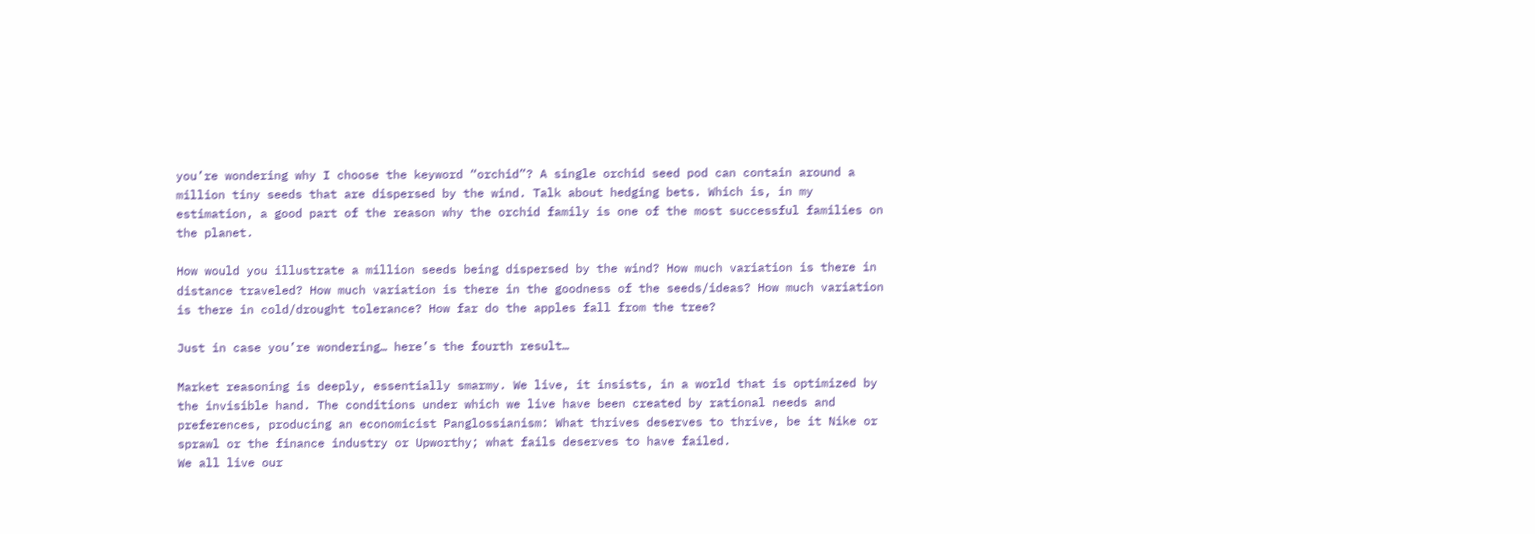you’re wondering why I choose the keyword “orchid”? A single orchid seed pod can contain around a million tiny seeds that are dispersed by the wind. Talk about hedging bets. Which is, in my estimation, a good part of the reason why the orchid family is one of the most successful families on the planet.

How would you illustrate a million seeds being dispersed by the wind? How much variation is there in distance traveled? How much variation is there in the goodness of the seeds/ideas? How much variation is there in cold/drought tolerance? How far do the apples fall from the tree?

Just in case you’re wondering… here’s the fourth result…

Market reasoning is deeply, essentially smarmy. We live, it insists, in a world that is optimized by the invisible hand. The conditions under which we live have been created by rational needs and preferences, producing an economicist Panglossianism: What thrives deserves to thrive, be it Nike or sprawl or the finance industry or Upworthy; what fails deserves to have failed.
We all live our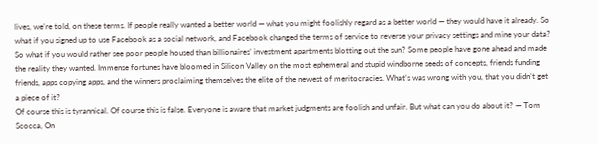lives, we’re told, on these terms. If people really wanted a better world — what you might foolishly regard as a better world — they would have it already. So what if you signed up to use Facebook as a social network, and Facebook changed the terms of service to reverse your privacy settings and mine your data? So what if you would rather see poor people housed than billionaires’ investment apartments blotting out the sun? Some people have gone ahead and made the reality they wanted. Immense fortunes have bloomed in Silicon Valley on the most ephemeral and stupid windborne seeds of concepts, friends funding friends, apps copying apps, and the winners proclaiming themselves the elite of the newest of meritocracies. What’s was wrong with you, that you didn’t get a piece of it?
Of course this is tyrannical. Of course this is false. Everyone is aware that market judgments are foolish and unfair. But what can you do about it? — Tom Scocca, On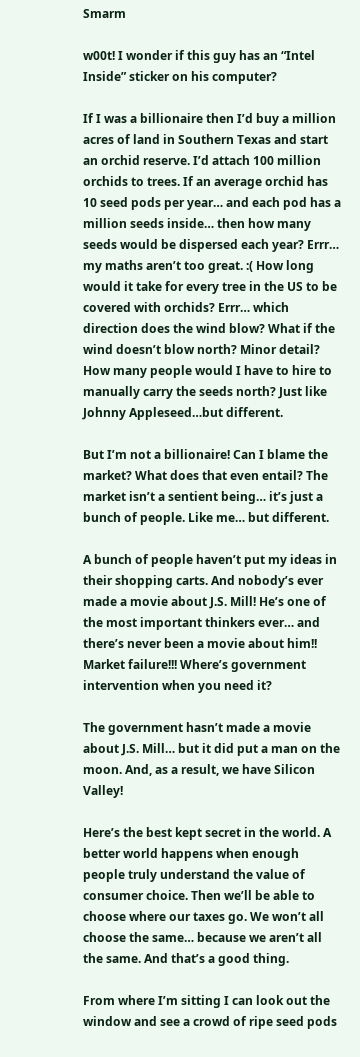Smarm

w00t! I wonder if this guy has an “Intel Inside” sticker on his computer?

If I was a billionaire then I’d buy a million acres of land in Southern Texas and start an orchid reserve. I’d attach 100 million orchids to trees. If an average orchid has 10 seed pods per year… and each pod has a million seeds inside… then how many seeds would be dispersed each year? Errr… my maths aren’t too great. :( How long would it take for every tree in the US to be covered with orchids? Errr… which direction does the wind blow? What if the wind doesn’t blow north? Minor detail? How many people would I have to hire to manually carry the seeds north? Just like Johnny Appleseed…but different.

But I’m not a billionaire! Can I blame the market? What does that even entail? The market isn’t a sentient being… it’s just a bunch of people. Like me… but different.

A bunch of people haven’t put my ideas in their shopping carts. And nobody’s ever made a movie about J.S. Mill! He’s one of the most important thinkers ever… and there’s never been a movie about him!! Market failure!!! Where’s government intervention when you need it?

The government hasn’t made a movie about J.S. Mill… but it did put a man on the moon. And, as a result, we have Silicon Valley!

Here’s the best kept secret in the world. A better world happens when enough people truly understand the value of consumer choice. Then we’ll be able to choose where our taxes go. We won’t all choose the same… because we aren’t all the same. And that’s a good thing.

From where I’m sitting I can look out the window and see a crowd of ripe seed pods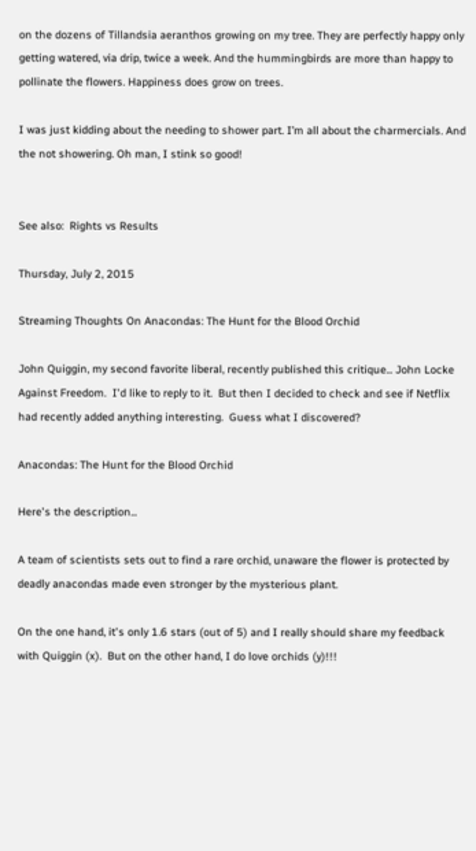on the dozens of Tillandsia aeranthos growing on my tree. They are perfectly happy only getting watered, via drip, twice a week. And the hummingbirds are more than happy to pollinate the flowers. Happiness does grow on trees.

I was just kidding about the needing to shower part. I’m all about the charmercials. And the not showering. Oh man, I stink so good!


See also:  Rights vs Results

Thursday, July 2, 2015

Streaming Thoughts On Anacondas: The Hunt for the Blood Orchid

John Quiggin, my second favorite liberal, recently published this critique... John Locke Against Freedom.  I'd like to reply to it.  But then I decided to check and see if Netflix had recently added anything interesting.  Guess what I discovered?

Anacondas: The Hunt for the Blood Orchid

Here's the description...

A team of scientists sets out to find a rare orchid, unaware the flower is protected by deadly anacondas made even stronger by the mysterious plant.

On the one hand, it's only 1.6 stars (out of 5) and I really should share my feedback with Quiggin (x).  But on the other hand, I do love orchids (y)!!!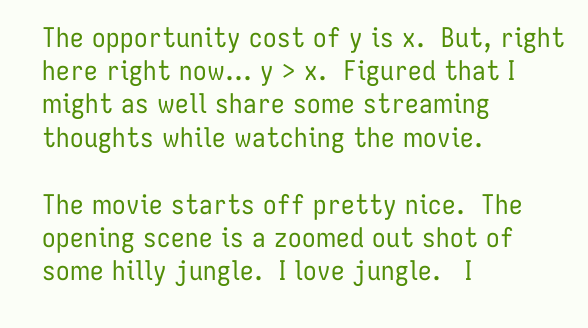The opportunity cost of y is x.  But, right here right now... y > x.  Figured that I might as well share some streaming thoughts while watching the movie.

The movie starts off pretty nice.  The opening scene is a zoomed out shot of some hilly jungle.  I love jungle.   I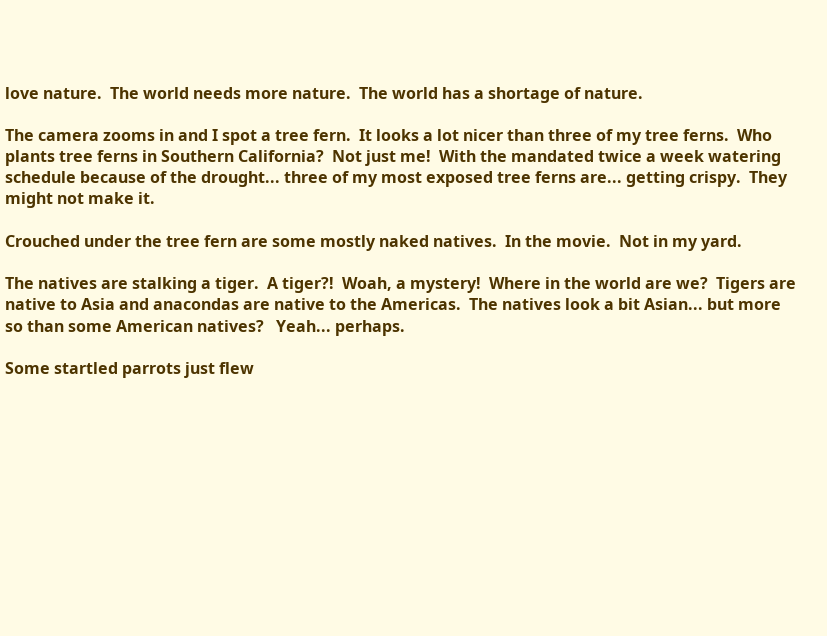love nature.  The world needs more nature.  The world has a shortage of nature.

The camera zooms in and I spot a tree fern.  It looks a lot nicer than three of my tree ferns.  Who plants tree ferns in Southern California?  Not just me!  With the mandated twice a week watering schedule because of the drought... three of my most exposed tree ferns are... getting crispy.  They might not make it.

Crouched under the tree fern are some mostly naked natives.  In the movie.  Not in my yard.

The natives are stalking a tiger.  A tiger?!  Woah, a mystery!  Where in the world are we?  Tigers are native to Asia and anacondas are native to the Americas.  The natives look a bit Asian... but more so than some American natives?   Yeah... perhaps.

Some startled parrots just flew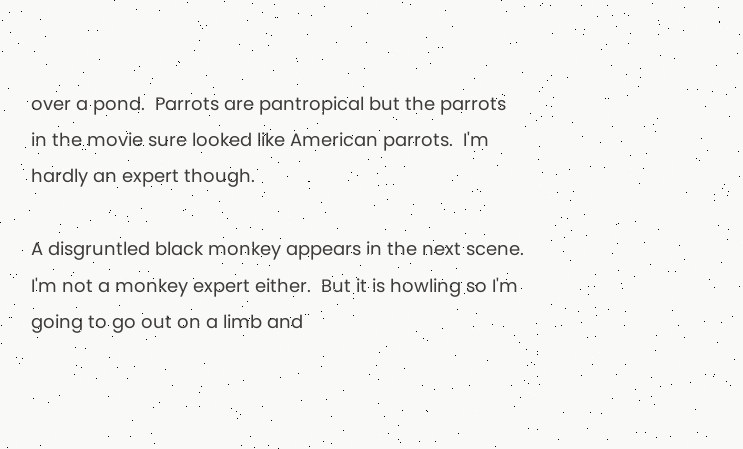over a pond.  Parrots are pantropical but the parrots in the movie sure looked like American parrots.  I'm hardly an expert though.

A disgruntled black monkey appears in the next scene.  I'm not a monkey expert either.  But it is howling so I'm going to go out on a limb and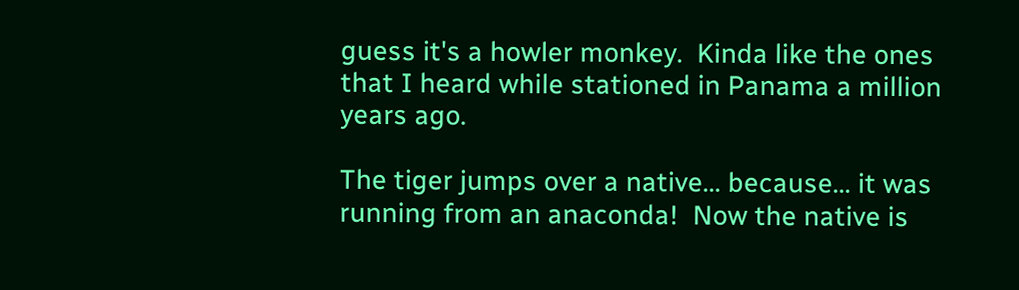guess it's a howler monkey.  Kinda like the ones that I heard while stationed in Panama a million years ago.

The tiger jumps over a native... because... it was running from an anaconda!  Now the native is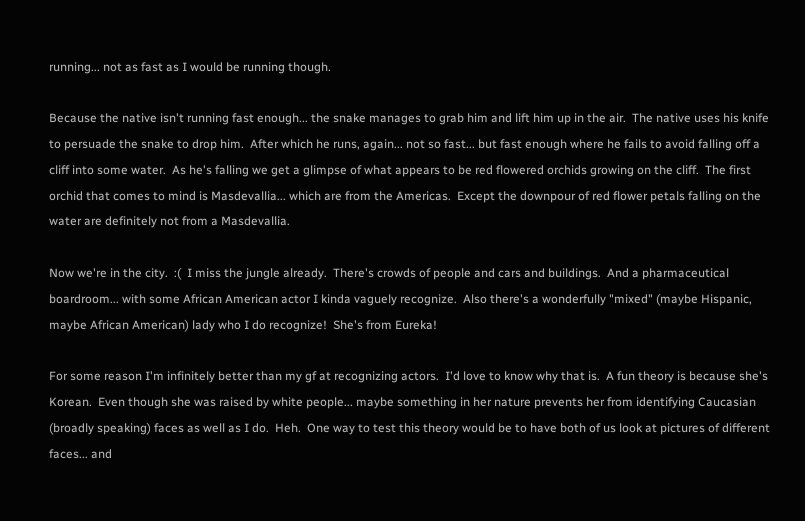running... not as fast as I would be running though.

Because the native isn't running fast enough... the snake manages to grab him and lift him up in the air.  The native uses his knife to persuade the snake to drop him.  After which he runs, again... not so fast... but fast enough where he fails to avoid falling off a cliff into some water.  As he's falling we get a glimpse of what appears to be red flowered orchids growing on the cliff.  The first orchid that comes to mind is Masdevallia... which are from the Americas.  Except the downpour of red flower petals falling on the water are definitely not from a Masdevallia.

Now we're in the city.  :(  I miss the jungle already.  There's crowds of people and cars and buildings.  And a pharmaceutical boardroom... with some African American actor I kinda vaguely recognize.  Also there's a wonderfully "mixed" (maybe Hispanic, maybe African American) lady who I do recognize!  She's from Eureka!

For some reason I'm infinitely better than my gf at recognizing actors.  I'd love to know why that is.  A fun theory is because she's Korean.  Even though she was raised by white people... maybe something in her nature prevents her from identifying Caucasian (broadly speaking) faces as well as I do.  Heh.  One way to test this theory would be to have both of us look at pictures of different faces... and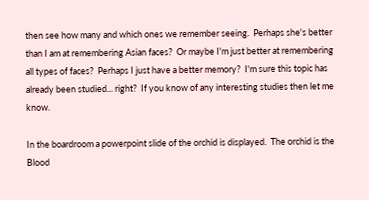then see how many and which ones we remember seeing.  Perhaps she's better than I am at remembering Asian faces?  Or maybe I'm just better at remembering all types of faces?  Perhaps I just have a better memory?  I'm sure this topic has already been studied... right?  If you know of any interesting studies then let me know.

In the boardroom a powerpoint slide of the orchid is displayed.  The orchid is the Blood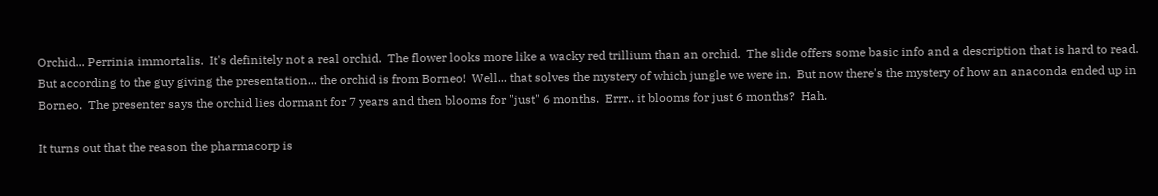Orchid... Perrinia immortalis.  It's definitely not a real orchid.  The flower looks more like a wacky red trillium than an orchid.  The slide offers some basic info and a description that is hard to read.  But according to the guy giving the presentation... the orchid is from Borneo!  Well... that solves the mystery of which jungle we were in.  But now there's the mystery of how an anaconda ended up in Borneo.  The presenter says the orchid lies dormant for 7 years and then blooms for "just" 6 months.  Errr.. it blooms for just 6 months?  Hah.

It turns out that the reason the pharmacorp is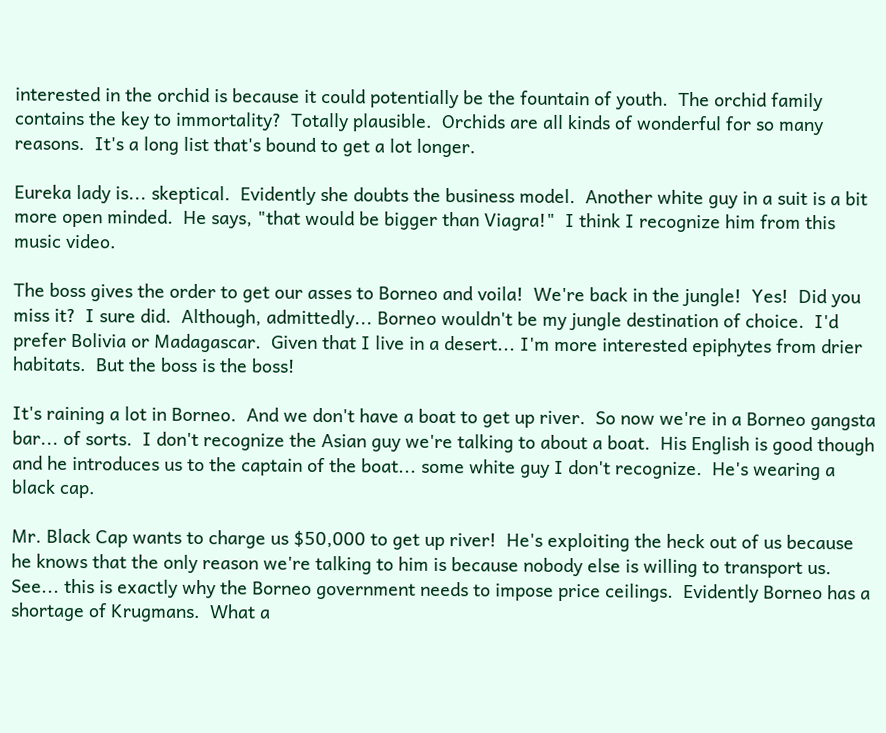interested in the orchid is because it could potentially be the fountain of youth.  The orchid family contains the key to immortality?  Totally plausible.  Orchids are all kinds of wonderful for so many reasons.  It's a long list that's bound to get a lot longer.

Eureka lady is... skeptical.  Evidently she doubts the business model.  Another white guy in a suit is a bit more open minded.  He says, "that would be bigger than Viagra!"  I think I recognize him from this music video.

The boss gives the order to get our asses to Borneo and voila!  We're back in the jungle!  Yes!  Did you miss it?  I sure did.  Although, admittedly... Borneo wouldn't be my jungle destination of choice.  I'd prefer Bolivia or Madagascar.  Given that I live in a desert... I'm more interested epiphytes from drier habitats.  But the boss is the boss!

It's raining a lot in Borneo.  And we don't have a boat to get up river.  So now we're in a Borneo gangsta bar... of sorts.  I don't recognize the Asian guy we're talking to about a boat.  His English is good though and he introduces us to the captain of the boat... some white guy I don't recognize.  He's wearing a black cap.

Mr. Black Cap wants to charge us $50,000 to get up river!  He's exploiting the heck out of us because he knows that the only reason we're talking to him is because nobody else is willing to transport us.  See... this is exactly why the Borneo government needs to impose price ceilings.  Evidently Borneo has a shortage of Krugmans.  What a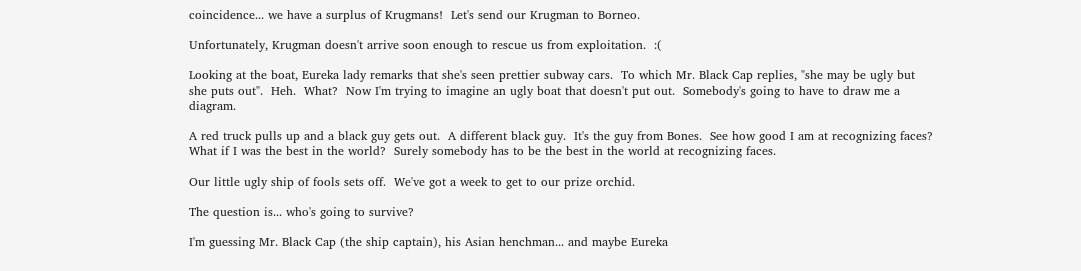coincidence... we have a surplus of Krugmans!  Let's send our Krugman to Borneo.

Unfortunately, Krugman doesn't arrive soon enough to rescue us from exploitation.  :(

Looking at the boat, Eureka lady remarks that she's seen prettier subway cars.  To which Mr. Black Cap replies, "she may be ugly but she puts out".  Heh.  What?  Now I'm trying to imagine an ugly boat that doesn't put out.  Somebody's going to have to draw me a diagram.

A red truck pulls up and a black guy gets out.  A different black guy.  It's the guy from Bones.  See how good I am at recognizing faces?  What if I was the best in the world?  Surely somebody has to be the best in the world at recognizing faces.

Our little ugly ship of fools sets off.  We've got a week to get to our prize orchid.

The question is... who's going to survive?

I'm guessing Mr. Black Cap (the ship captain), his Asian henchman... and maybe Eureka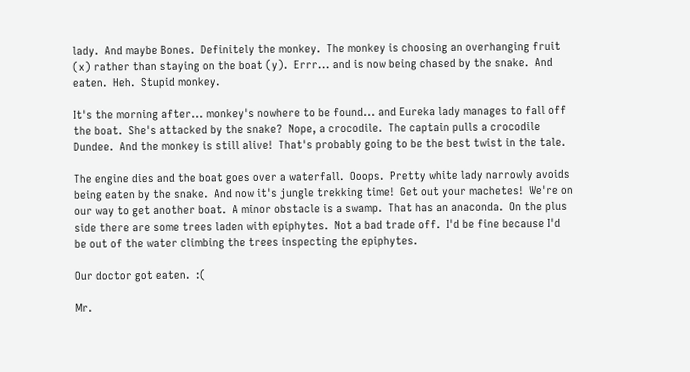lady.  And maybe Bones.  Definitely the monkey.  The monkey is choosing an overhanging fruit (x) rather than staying on the boat (y).  Errr... and is now being chased by the snake.  And eaten.  Heh.  Stupid monkey.

It's the morning after... monkey's nowhere to be found... and Eureka lady manages to fall off the boat.  She's attacked by the snake?  Nope, a crocodile.  The captain pulls a crocodile Dundee.  And the monkey is still alive!  That's probably going to be the best twist in the tale.

The engine dies and the boat goes over a waterfall.  Ooops.  Pretty white lady narrowly avoids being eaten by the snake.  And now it's jungle trekking time!  Get out your machetes!  We're on our way to get another boat.  A minor obstacle is a swamp.  That has an anaconda.  On the plus side there are some trees laden with epiphytes.  Not a bad trade off.  I'd be fine because I'd be out of the water climbing the trees inspecting the epiphytes.

Our doctor got eaten.  :(

Mr.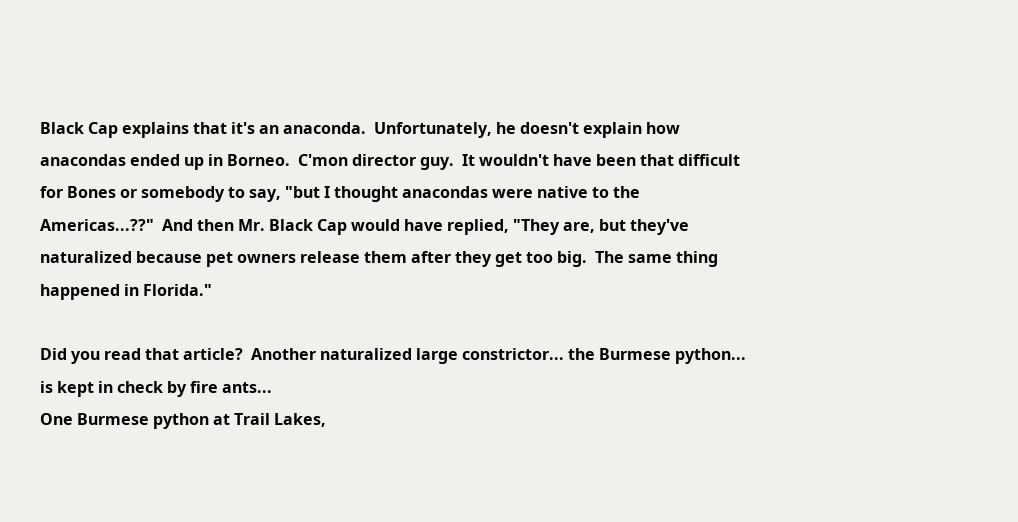Black Cap explains that it's an anaconda.  Unfortunately, he doesn't explain how anacondas ended up in Borneo.  C'mon director guy.  It wouldn't have been that difficult for Bones or somebody to say, "but I thought anacondas were native to the Americas...??"  And then Mr. Black Cap would have replied, "They are, but they've naturalized because pet owners release them after they get too big.  The same thing happened in Florida."

Did you read that article?  Another naturalized large constrictor... the Burmese python... is kept in check by fire ants...
One Burmese python at Trail Lakes,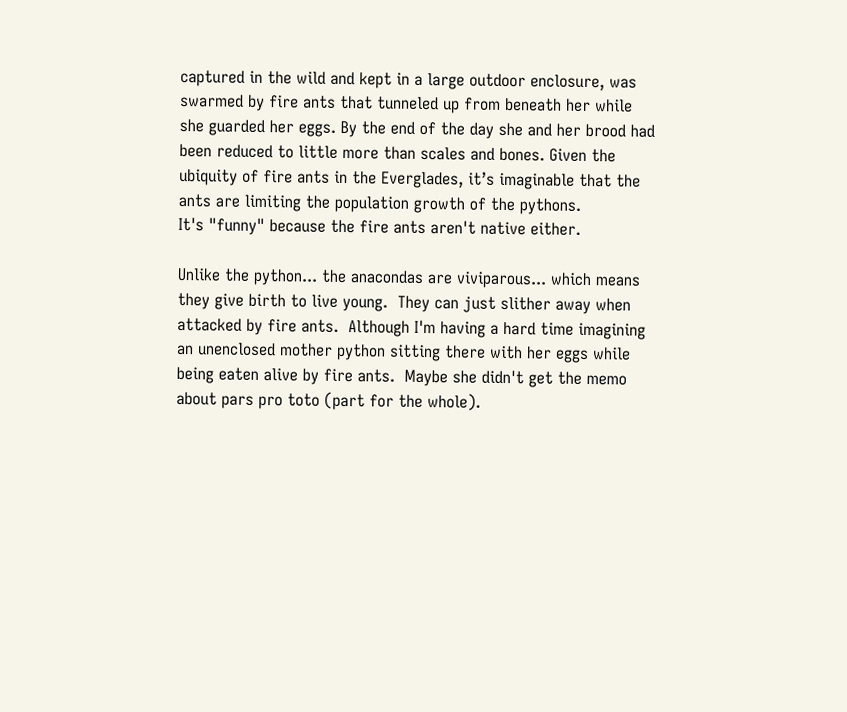captured in the wild and kept in a large outdoor enclosure, was swarmed by fire ants that tunneled up from beneath her while she guarded her eggs. By the end of the day she and her brood had been reduced to little more than scales and bones. Given the ubiquity of fire ants in the Everglades, it’s imaginable that the ants are limiting the population growth of the pythons.
It's "funny" because the fire ants aren't native either.

Unlike the python... the anacondas are viviparous... which means they give birth to live young.  They can just slither away when attacked by fire ants.  Although I'm having a hard time imagining an unenclosed mother python sitting there with her eggs while being eaten alive by fire ants.  Maybe she didn't get the memo about pars pro toto (part for the whole).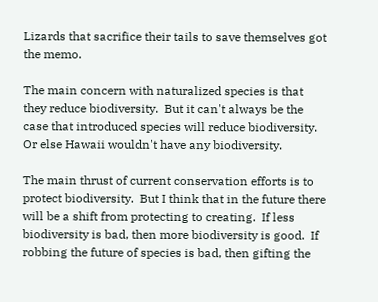Lizards that sacrifice their tails to save themselves got the memo.

The main concern with naturalized species is that they reduce biodiversity.  But it can't always be the case that introduced species will reduce biodiversity.  Or else Hawaii wouldn't have any biodiversity.

The main thrust of current conservation efforts is to protect biodiversity.  But I think that in the future there will be a shift from protecting to creating.  If less biodiversity is bad, then more biodiversity is good.  If robbing the future of species is bad, then gifting the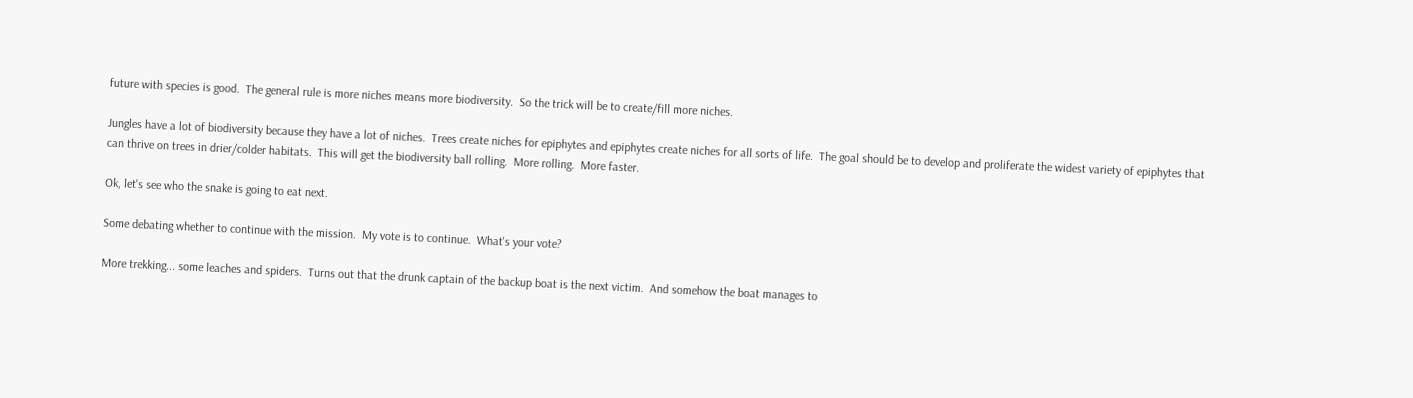future with species is good.  The general rule is more niches means more biodiversity.  So the trick will be to create/fill more niches.

Jungles have a lot of biodiversity because they have a lot of niches.  Trees create niches for epiphytes and epiphytes create niches for all sorts of life.  The goal should be to develop and proliferate the widest variety of epiphytes that can thrive on trees in drier/colder habitats.  This will get the biodiversity ball rolling.  More rolling.  More faster.

Ok, let's see who the snake is going to eat next.

Some debating whether to continue with the mission.  My vote is to continue.  What's your vote?

More trekking... some leaches and spiders.  Turns out that the drunk captain of the backup boat is the next victim.  And somehow the boat manages to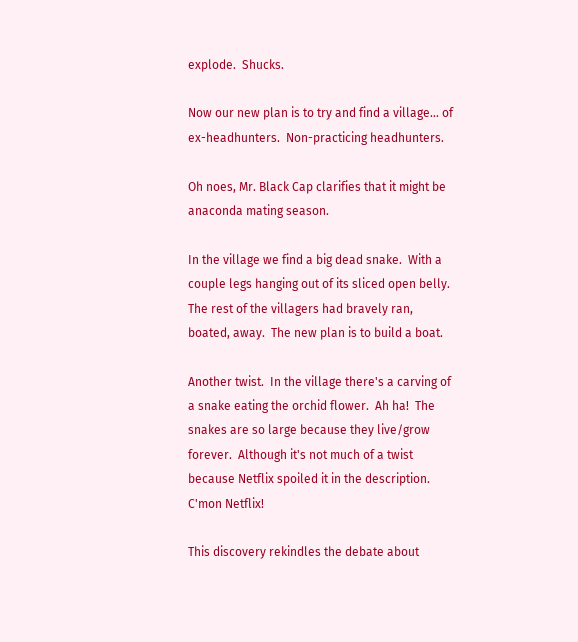explode.  Shucks.

Now our new plan is to try and find a village... of ex-headhunters.  Non-practicing headhunters.

Oh noes, Mr. Black Cap clarifies that it might be anaconda mating season.

In the village we find a big dead snake.  With a couple legs hanging out of its sliced open belly.  The rest of the villagers had bravely ran, boated, away.  The new plan is to build a boat.

Another twist.  In the village there's a carving of a snake eating the orchid flower.  Ah ha!  The snakes are so large because they live/grow forever.  Although it's not much of a twist because Netflix spoiled it in the description.  C'mon Netflix!

This discovery rekindles the debate about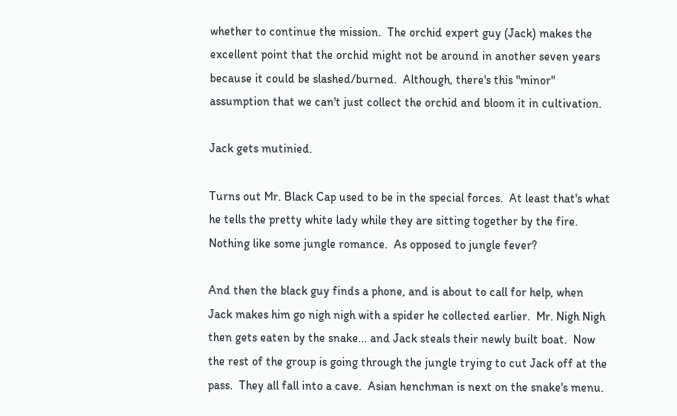whether to continue the mission.  The orchid expert guy (Jack) makes the excellent point that the orchid might not be around in another seven years because it could be slashed/burned.  Although, there's this "minor" assumption that we can't just collect the orchid and bloom it in cultivation.

Jack gets mutinied.

Turns out Mr. Black Cap used to be in the special forces.  At least that's what he tells the pretty white lady while they are sitting together by the fire.  Nothing like some jungle romance.  As opposed to jungle fever?

And then the black guy finds a phone, and is about to call for help, when Jack makes him go nigh nigh with a spider he collected earlier.  Mr. Nigh Nigh then gets eaten by the snake... and Jack steals their newly built boat.  Now the rest of the group is going through the jungle trying to cut Jack off at the pass.  They all fall into a cave.  Asian henchman is next on the snake's menu.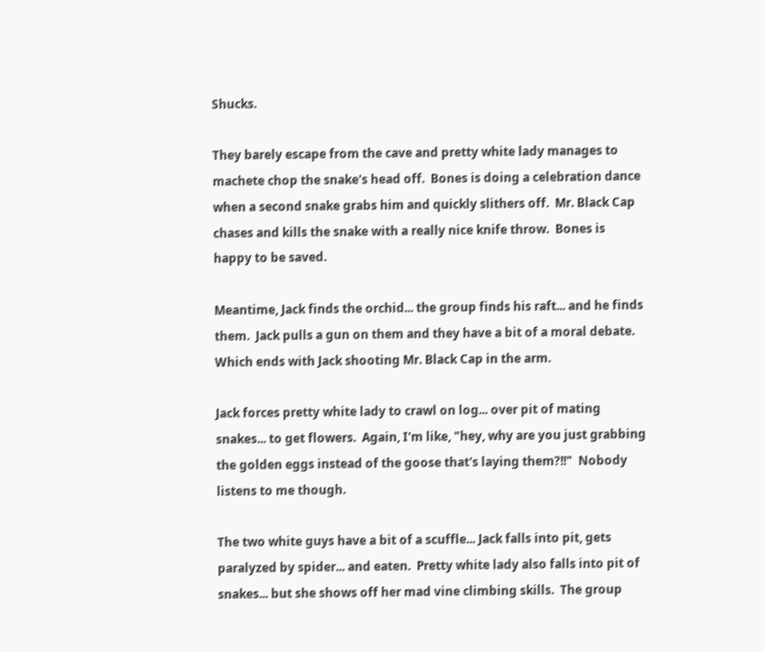Shucks.

They barely escape from the cave and pretty white lady manages to machete chop the snake's head off.  Bones is doing a celebration dance when a second snake grabs him and quickly slithers off.  Mr. Black Cap chases and kills the snake with a really nice knife throw.  Bones is happy to be saved.

Meantime, Jack finds the orchid... the group finds his raft... and he finds them.  Jack pulls a gun on them and they have a bit of a moral debate.  Which ends with Jack shooting Mr. Black Cap in the arm.

Jack forces pretty white lady to crawl on log... over pit of mating snakes... to get flowers.  Again, I'm like, "hey, why are you just grabbing the golden eggs instead of the goose that's laying them?!!"  Nobody listens to me though.

The two white guys have a bit of a scuffle... Jack falls into pit, gets paralyzed by spider... and eaten.  Pretty white lady also falls into pit of snakes... but she shows off her mad vine climbing skills.  The group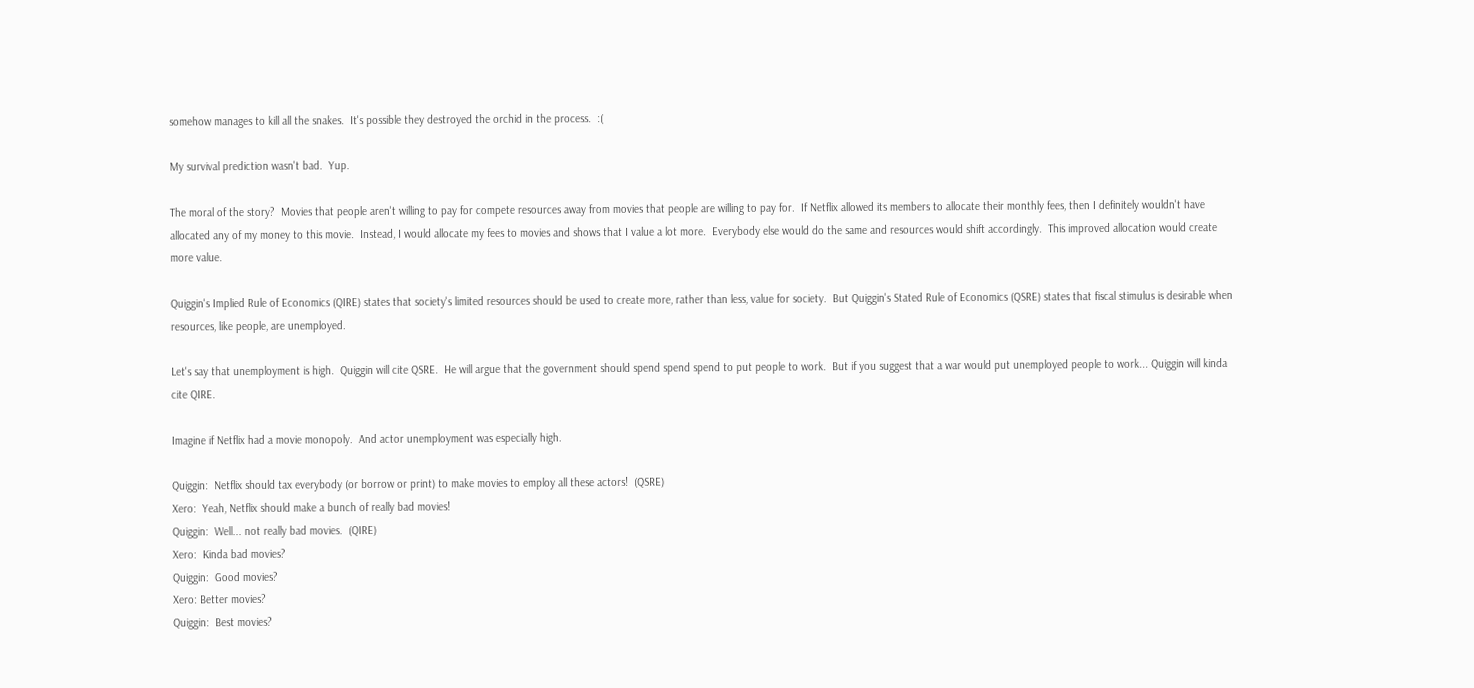somehow manages to kill all the snakes.  It's possible they destroyed the orchid in the process.  :(

My survival prediction wasn't bad.  Yup.

The moral of the story?  Movies that people aren't willing to pay for compete resources away from movies that people are willing to pay for.  If Netflix allowed its members to allocate their monthly fees, then I definitely wouldn't have allocated any of my money to this movie.  Instead, I would allocate my fees to movies and shows that I value a lot more.  Everybody else would do the same and resources would shift accordingly.  This improved allocation would create more value.

Quiggin's Implied Rule of Economics (QIRE) states that society's limited resources should be used to create more, rather than less, value for society.  But Quiggin's Stated Rule of Economics (QSRE) states that fiscal stimulus is desirable when resources, like people, are unemployed.

Let's say that unemployment is high.  Quiggin will cite QSRE.  He will argue that the government should spend spend spend to put people to work.  But if you suggest that a war would put unemployed people to work... Quiggin will kinda cite QIRE.

Imagine if Netflix had a movie monopoly.  And actor unemployment was especially high.

Quiggin:  Netflix should tax everybody (or borrow or print) to make movies to employ all these actors!  (QSRE)
Xero:  Yeah, Netflix should make a bunch of really bad movies!
Quiggin:  Well... not really bad movies.  (QIRE)
Xero:  Kinda bad movies?
Quiggin:  Good movies?
Xero: Better movies?
Quiggin:  Best movies?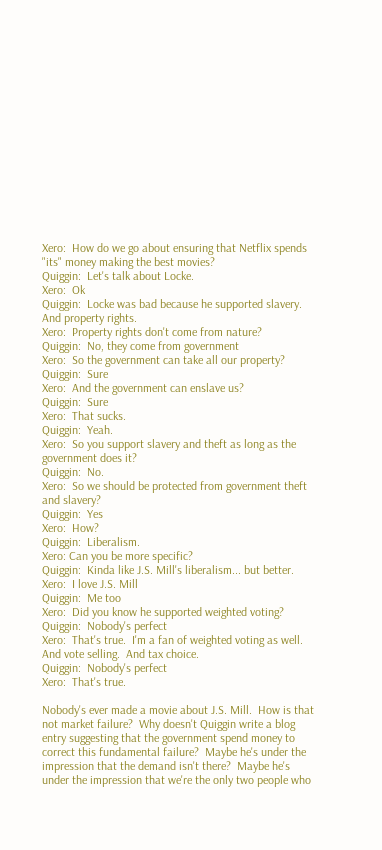Xero:  How do we go about ensuring that Netflix spends "its" money making the best movies?
Quiggin:  Let's talk about Locke.
Xero:  Ok
Quiggin:  Locke was bad because he supported slavery.  And property rights.
Xero:  Property rights don't come from nature?
Quiggin:  No, they come from government
Xero:  So the government can take all our property?
Quiggin:  Sure
Xero:  And the government can enslave us?
Quiggin:  Sure
Xero:  That sucks.
Quiggin:  Yeah.
Xero:  So you support slavery and theft as long as the government does it?
Quiggin:  No.
Xero:  So we should be protected from government theft and slavery?
Quiggin:  Yes
Xero:  How?
Quiggin:  Liberalism.
Xero: Can you be more specific?
Quiggin:  Kinda like J.S. Mill's liberalism... but better.
Xero:  I love J.S. Mill
Quiggin:  Me too
Xero:  Did you know he supported weighted voting?
Quiggin:  Nobody's perfect
Xero:  That's true.  I'm a fan of weighted voting as well.  And vote selling.  And tax choice.
Quiggin:  Nobody's perfect
Xero:  That's true.

Nobody's ever made a movie about J.S. Mill.  How is that not market failure?  Why doesn't Quiggin write a blog entry suggesting that the government spend money to correct this fundamental failure?  Maybe he's under the impression that the demand isn't there?  Maybe he's under the impression that we're the only two people who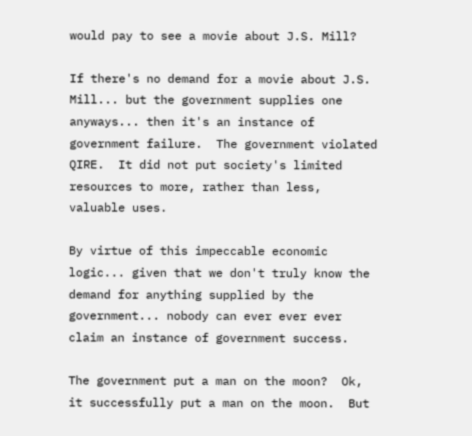would pay to see a movie about J.S. Mill?

If there's no demand for a movie about J.S. Mill... but the government supplies one anyways... then it's an instance of government failure.  The government violated QIRE.  It did not put society's limited resources to more, rather than less, valuable uses.

By virtue of this impeccable economic logic... given that we don't truly know the demand for anything supplied by the government... nobody can ever ever ever claim an instance of government success.

The government put a man on the moon?  Ok, it successfully put a man on the moon.  But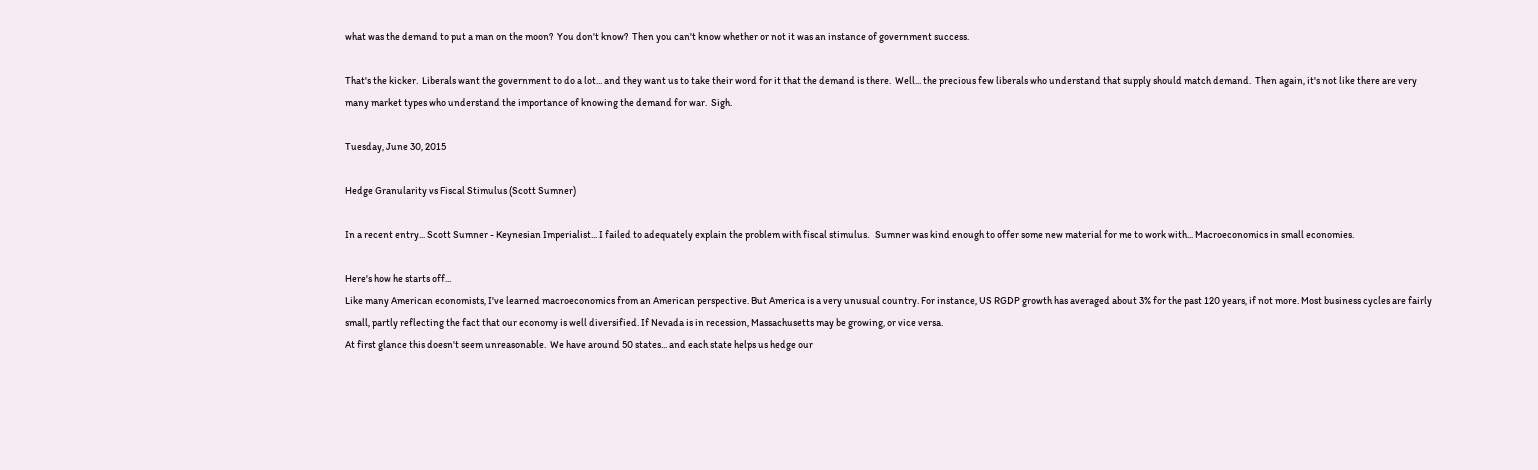what was the demand to put a man on the moon?  You don't know?  Then you can't know whether or not it was an instance of government success.

That's the kicker.  Liberals want the government to do a lot... and they want us to take their word for it that the demand is there.  Well... the precious few liberals who understand that supply should match demand.  Then again, it's not like there are very many market types who understand the importance of knowing the demand for war.  Sigh.

Tuesday, June 30, 2015

Hedge Granularity vs Fiscal Stimulus (Scott Sumner)

In a recent entry... Scott Sumner - Keynesian Imperialist... I failed to adequately explain the problem with fiscal stimulus.   Sumner was kind enough to offer some new material for me to work with... Macroeconomics in small economies.

Here's how he starts off...
Like many American economists, I've learned macroeconomics from an American perspective. But America is a very unusual country. For instance, US RGDP growth has averaged about 3% for the past 120 years, if not more. Most business cycles are fairly small, partly reflecting the fact that our economy is well diversified. If Nevada is in recession, Massachusetts may be growing, or vice versa.
At first glance this doesn't seem unreasonable.  We have around 50 states... and each state helps us hedge our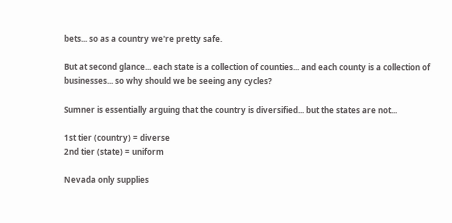bets... so as a country we're pretty safe.

But at second glance... each state is a collection of counties... and each county is a collection of businesses... so why should we be seeing any cycles?

Sumner is essentially arguing that the country is diversified... but the states are not...

1st tier (country) = diverse
2nd tier (state) = uniform

Nevada only supplies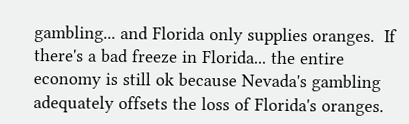gambling... and Florida only supplies oranges.  If there's a bad freeze in Florida... the entire economy is still ok because Nevada's gambling adequately offsets the loss of Florida's oranges.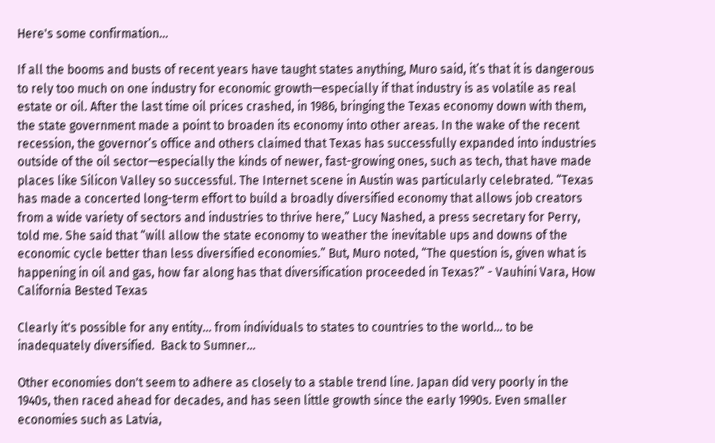Here's some confirmation...

If all the booms and busts of recent years have taught states anything, Muro said, it’s that it is dangerous to rely too much on one industry for economic growth—especially if that industry is as volatile as real estate or oil. After the last time oil prices crashed, in 1986, bringing the Texas economy down with them, the state government made a point to broaden its economy into other areas. In the wake of the recent recession, the governor’s office and others claimed that Texas has successfully expanded into industries outside of the oil sector—especially the kinds of newer, fast-growing ones, such as tech, that have made places like Silicon Valley so successful. The Internet scene in Austin was particularly celebrated. “Texas has made a concerted long-term effort to build a broadly diversified economy that allows job creators from a wide variety of sectors and industries to thrive here,” Lucy Nashed, a press secretary for Perry, told me. She said that “will allow the state economy to weather the inevitable ups and downs of the economic cycle better than less diversified economies.” But, Muro noted, “The question is, given what is happening in oil and gas, how far along has that diversification proceeded in Texas?” - Vauhini Vara, How California Bested Texas

Clearly it's possible for any entity... from individuals to states to countries to the world... to be inadequately diversified.  Back to Sumner...

Other economies don't seem to adhere as closely to a stable trend line. Japan did very poorly in the 1940s, then raced ahead for decades, and has seen little growth since the early 1990s. Even smaller economies such as Latvia,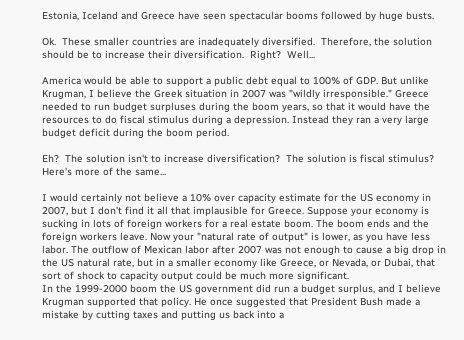Estonia, Iceland and Greece have seen spectacular booms followed by huge busts.

Ok.  These smaller countries are inadequately diversified.  Therefore, the solution should be to increase their diversification.  Right?  Well...

America would be able to support a public debt equal to 100% of GDP. But unlike Krugman, I believe the Greek situation in 2007 was "wildly irresponsible." Greece needed to run budget surpluses during the boom years, so that it would have the resources to do fiscal stimulus during a depression. Instead they ran a very large budget deficit during the boom period.

Eh?  The solution isn't to increase diversification?  The solution is fiscal stimulus?  Here's more of the same...

I would certainly not believe a 10% over capacity estimate for the US economy in 2007, but I don't find it all that implausible for Greece. Suppose your economy is sucking in lots of foreign workers for a real estate boom. The boom ends and the foreign workers leave. Now your "natural rate of output" is lower, as you have less labor. The outflow of Mexican labor after 2007 was not enough to cause a big drop in the US natural rate, but in a smaller economy like Greece, or Nevada, or Dubai, that sort of shock to capacity output could be much more significant.
In the 1999-2000 boom the US government did run a budget surplus, and I believe Krugman supported that policy. He once suggested that President Bush made a mistake by cutting taxes and putting us back into a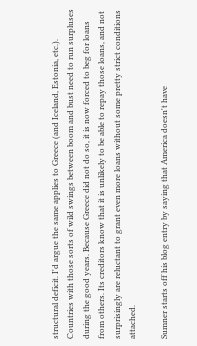structural deficit. I'd argue the same applies to Greece (and Iceland, Estonia, etc.). Countries with those sorts of wild swings between boom and bust need to run surpluses during the good years. Because Greece did not do so, it is now forced to beg for loans from others. Its creditors know that it is unlikely to be able to repay those loans, and not surprisingly are reluctant to grant even more loans without some pretty strict conditions attached.

Sumner starts off his blog entry by saying that America doesn't have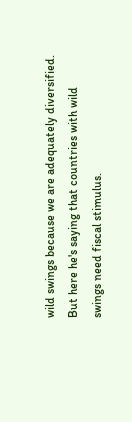wild swings because we are adequately diversified.  But here he's saying that countries with wild swings need fiscal stimulus.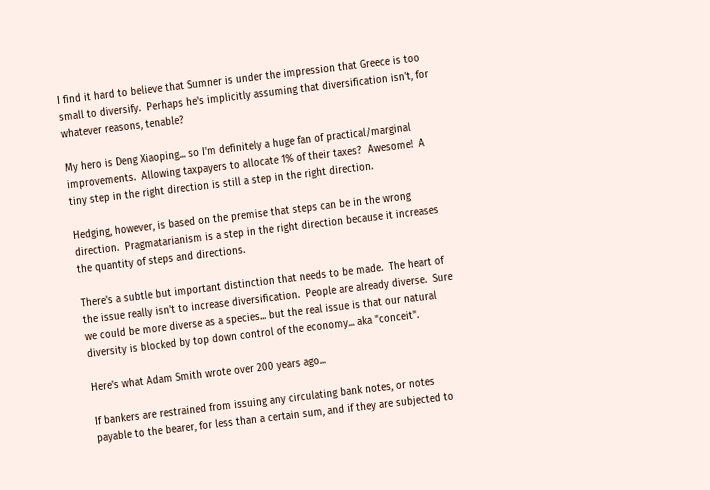I find it hard to believe that Sumner is under the impression that Greece is too small to diversify.  Perhaps he's implicitly assuming that diversification isn't, for whatever reasons, tenable?

My hero is Deng Xiaoping... so I'm definitely a huge fan of practical/marginal improvements.  Allowing taxpayers to allocate 1% of their taxes?  Awesome!  A tiny step in the right direction is still a step in the right direction.

Hedging, however, is based on the premise that steps can be in the wrong direction.  Pragmatarianism is a step in the right direction because it increases the quantity of steps and directions.

There's a subtle but important distinction that needs to be made.  The heart of the issue really isn't to increase diversification.  People are already diverse.  Sure we could be more diverse as a species... but the real issue is that our natural diversity is blocked by top down control of the economy... aka "conceit".

Here's what Adam Smith wrote over 200 years ago...

If bankers are restrained from issuing any circulating bank notes, or notes payable to the bearer, for less than a certain sum, and if they are subjected to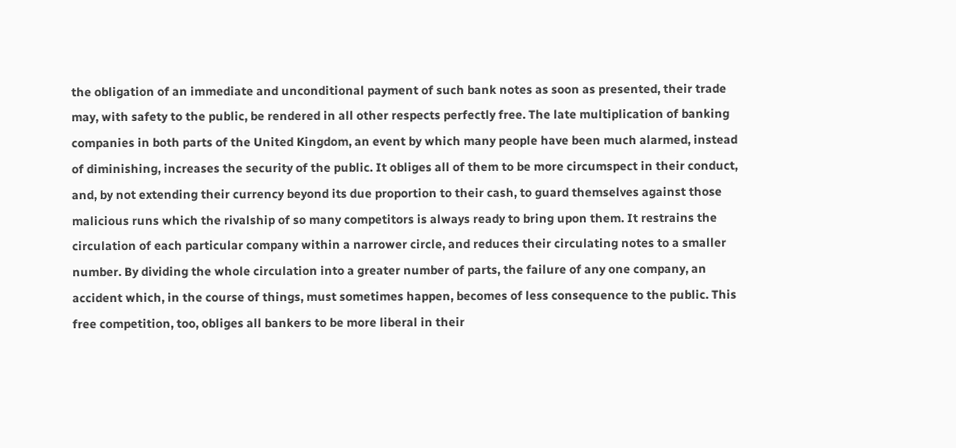the obligation of an immediate and unconditional payment of such bank notes as soon as presented, their trade may, with safety to the public, be rendered in all other respects perfectly free. The late multiplication of banking companies in both parts of the United Kingdom, an event by which many people have been much alarmed, instead of diminishing, increases the security of the public. It obliges all of them to be more circumspect in their conduct, and, by not extending their currency beyond its due proportion to their cash, to guard themselves against those malicious runs which the rivalship of so many competitors is always ready to bring upon them. It restrains the circulation of each particular company within a narrower circle, and reduces their circulating notes to a smaller number. By dividing the whole circulation into a greater number of parts, the failure of any one company, an accident which, in the course of things, must sometimes happen, becomes of less consequence to the public. This free competition, too, obliges all bankers to be more liberal in their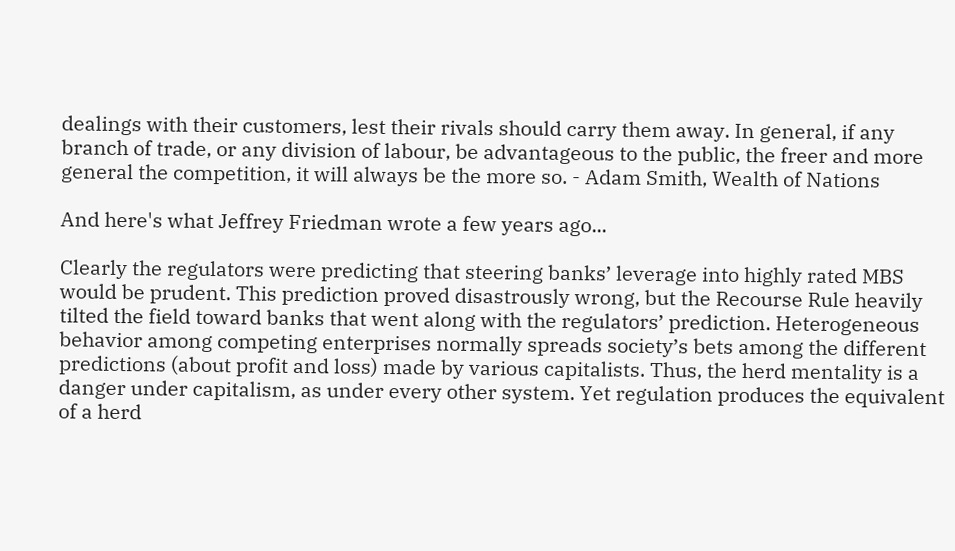dealings with their customers, lest their rivals should carry them away. In general, if any branch of trade, or any division of labour, be advantageous to the public, the freer and more general the competition, it will always be the more so. - Adam Smith, Wealth of Nations

And here's what Jeffrey Friedman wrote a few years ago...

Clearly the regulators were predicting that steering banks’ leverage into highly rated MBS would be prudent. This prediction proved disastrously wrong, but the Recourse Rule heavily tilted the field toward banks that went along with the regulators’ prediction. Heterogeneous behavior among competing enterprises normally spreads society’s bets among the different predictions (about profit and loss) made by various capitalists. Thus, the herd mentality is a danger under capitalism, as under every other system. Yet regulation produces the equivalent of a herd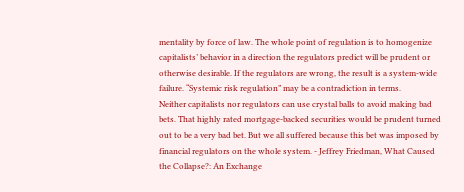mentality by force of law. The whole point of regulation is to homogenize capitalists’ behavior in a direction the regulators predict will be prudent or otherwise desirable. If the regulators are wrong, the result is a system-wide failure. “Systemic risk regulation” may be a contradiction in terms.
Neither capitalists nor regulators can use crystal balls to avoid making bad bets. That highly rated mortgage-backed securities would be prudent turned out to be a very bad bet. But we all suffered because this bet was imposed by financial regulators on the whole system. - Jeffrey Friedman, What Caused the Collapse?: An Exchange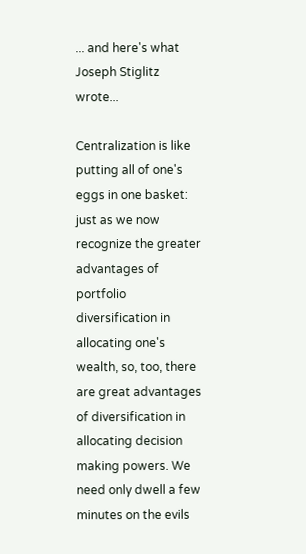... and here's what Joseph Stiglitz wrote...

Centralization is like putting all of one's eggs in one basket: just as we now recognize the greater advantages of portfolio diversification in allocating one's wealth, so, too, there are great advantages of diversification in allocating decision making powers. We need only dwell a few minutes on the evils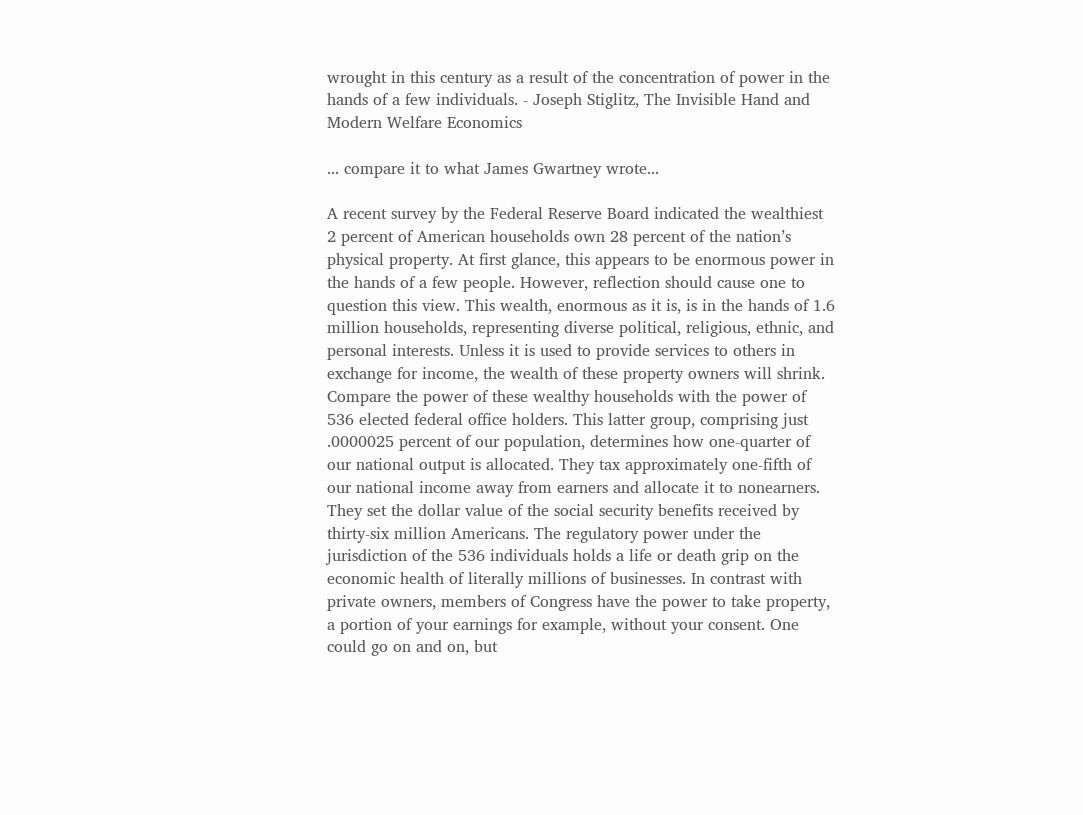wrought in this century as a result of the concentration of power in the hands of a few individuals. - Joseph Stiglitz, The Invisible Hand and Modern Welfare Economics

... compare it to what James Gwartney wrote...

A recent survey by the Federal Reserve Board indicated the wealthiest 2 percent of American households own 28 percent of the nation’s physical property. At first glance, this appears to be enormous power in the hands of a few people. However, reflection should cause one to question this view. This wealth, enormous as it is, is in the hands of 1.6 million households, representing diverse political, religious, ethnic, and personal interests. Unless it is used to provide services to others in exchange for income, the wealth of these property owners will shrink. Compare the power of these wealthy households with the power of 536 elected federal office holders. This latter group, comprising just .0000025 percent of our population, determines how one-quarter of our national output is allocated. They tax approximately one-fifth of our national income away from earners and allocate it to nonearners. They set the dollar value of the social security benefits received by thirty-six million Americans. The regulatory power under the jurisdiction of the 536 individuals holds a life or death grip on the economic health of literally millions of businesses. In contrast with private owners, members of Congress have the power to take property, a portion of your earnings for example, without your consent. One could go on and on, but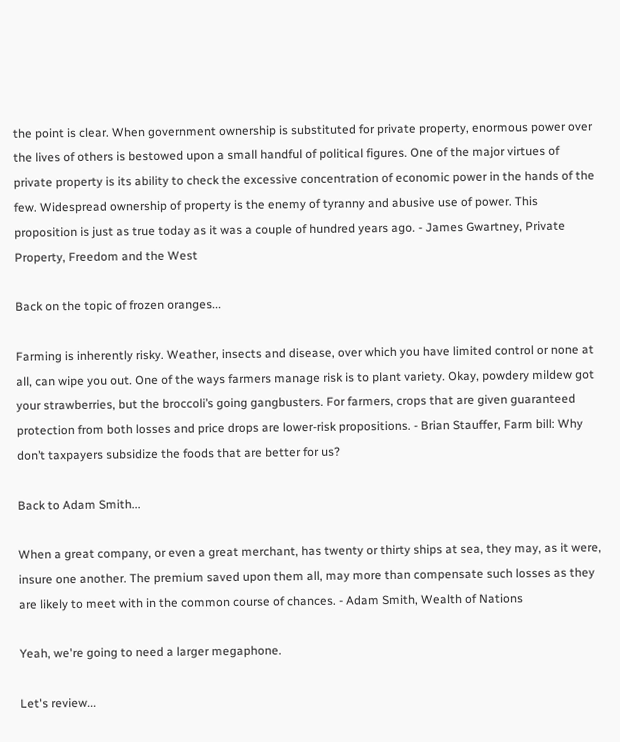the point is clear. When government ownership is substituted for private property, enormous power over the lives of others is bestowed upon a small handful of political figures. One of the major virtues of private property is its ability to check the excessive concentration of economic power in the hands of the few. Widespread ownership of property is the enemy of tyranny and abusive use of power. This proposition is just as true today as it was a couple of hundred years ago. - James Gwartney, Private Property, Freedom and the West

Back on the topic of frozen oranges...

Farming is inherently risky. Weather, insects and disease, over which you have limited control or none at all, can wipe you out. One of the ways farmers manage risk is to plant variety. Okay, powdery mildew got your strawberries, but the broccoli’s going gangbusters. For farmers, crops that are given guaranteed protection from both losses and price drops are lower-risk propositions. - Brian Stauffer, Farm bill: Why don’t taxpayers subsidize the foods that are better for us?

Back to Adam Smith...

When a great company, or even a great merchant, has twenty or thirty ships at sea, they may, as it were, insure one another. The premium saved upon them all, may more than compensate such losses as they are likely to meet with in the common course of chances. - Adam Smith, Wealth of Nations

Yeah, we're going to need a larger megaphone.

Let's review...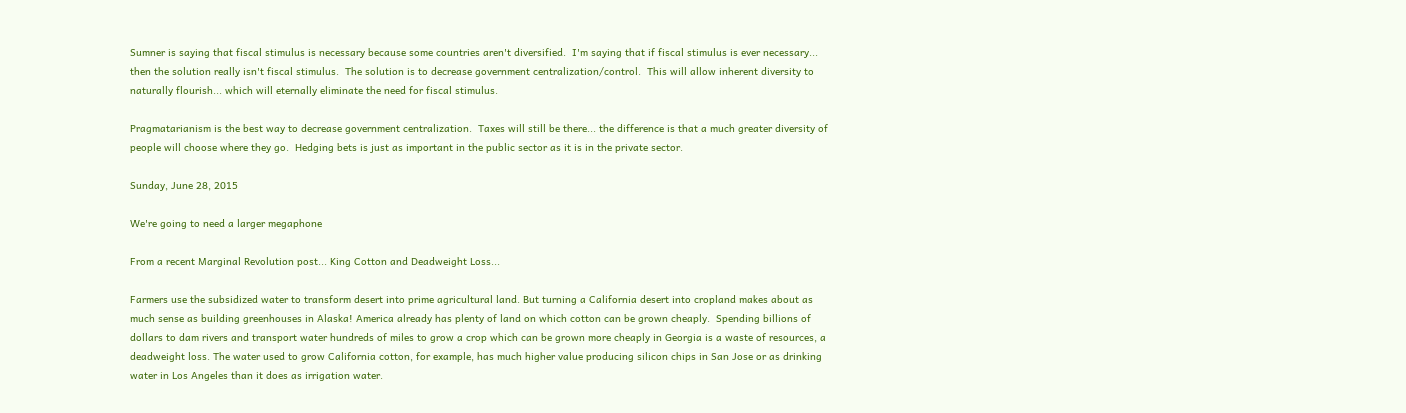Sumner is saying that fiscal stimulus is necessary because some countries aren't diversified.  I'm saying that if fiscal stimulus is ever necessary... then the solution really isn't fiscal stimulus.  The solution is to decrease government centralization/control.  This will allow inherent diversity to naturally flourish... which will eternally eliminate the need for fiscal stimulus.

Pragmatarianism is the best way to decrease government centralization.  Taxes will still be there... the difference is that a much greater diversity of people will choose where they go.  Hedging bets is just as important in the public sector as it is in the private sector.

Sunday, June 28, 2015

We're going to need a larger megaphone

From a recent Marginal Revolution post... King Cotton and Deadweight Loss...

Farmers use the subsidized water to transform desert into prime agricultural land. But turning a California desert into cropland makes about as much sense as building greenhouses in Alaska! America already has plenty of land on which cotton can be grown cheaply.  Spending billions of dollars to dam rivers and transport water hundreds of miles to grow a crop which can be grown more cheaply in Georgia is a waste of resources, a deadweight loss. The water used to grow California cotton, for example, has much higher value producing silicon chips in San Jose or as drinking water in Los Angeles than it does as irrigation water.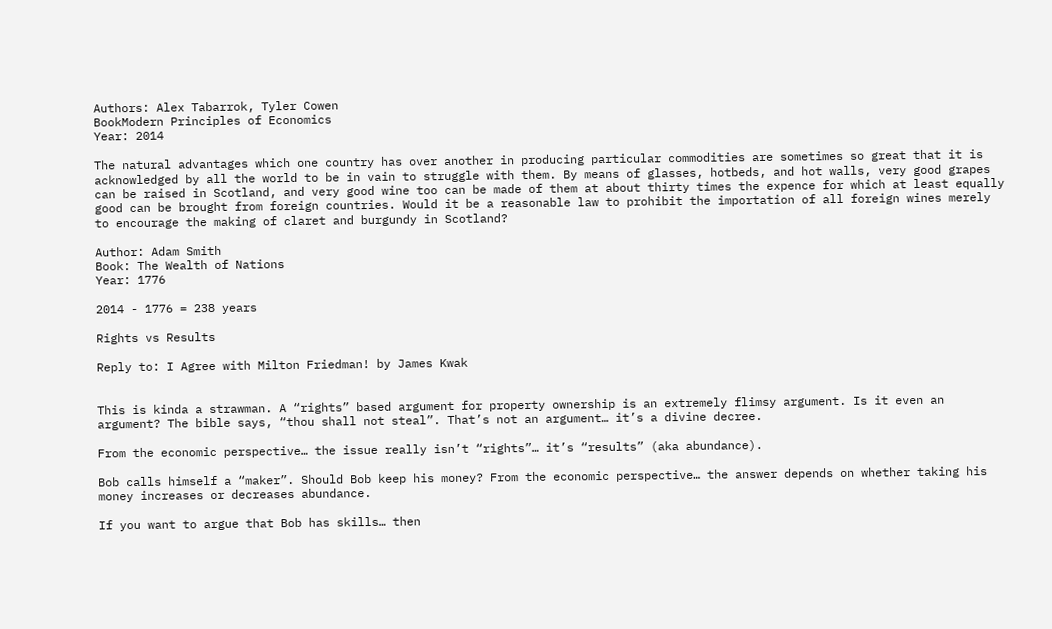Authors: Alex Tabarrok, Tyler Cowen
BookModern Principles of Economics
Year: 2014

The natural advantages which one country has over another in producing particular commodities are sometimes so great that it is acknowledged by all the world to be in vain to struggle with them. By means of glasses, hotbeds, and hot walls, very good grapes can be raised in Scotland, and very good wine too can be made of them at about thirty times the expence for which at least equally good can be brought from foreign countries. Would it be a reasonable law to prohibit the importation of all foreign wines merely to encourage the making of claret and burgundy in Scotland?

Author: Adam Smith
Book: The Wealth of Nations
Year: 1776

2014 - 1776 = 238 years

Rights vs Results

Reply to: I Agree with Milton Friedman! by James Kwak


This is kinda a strawman. A “rights” based argument for property ownership is an extremely flimsy argument. Is it even an argument? The bible says, “thou shall not steal”. That’s not an argument… it’s a divine decree.

From the economic perspective… the issue really isn’t “rights”… it’s “results” (aka abundance).

Bob calls himself a “maker”. Should Bob keep his money? From the economic perspective… the answer depends on whether taking his money increases or decreases abundance.

If you want to argue that Bob has skills… then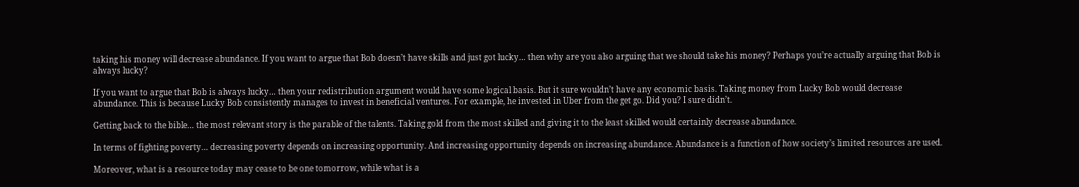taking his money will decrease abundance. If you want to argue that Bob doesn’t have skills and just got lucky… then why are you also arguing that we should take his money? Perhaps you’re actually arguing that Bob is always lucky?

If you want to argue that Bob is always lucky… then your redistribution argument would have some logical basis. But it sure wouldn’t have any economic basis. Taking money from Lucky Bob would decrease abundance. This is because Lucky Bob consistently manages to invest in beneficial ventures. For example, he invested in Uber from the get go. Did you? I sure didn’t.

Getting back to the bible… the most relevant story is the parable of the talents. Taking gold from the most skilled and giving it to the least skilled would certainly decrease abundance.

In terms of fighting poverty… decreasing poverty depends on increasing opportunity. And increasing opportunity depends on increasing abundance. Abundance is a function of how society’s limited resources are used.

Moreover, what is a resource today may cease to be one tomorrow, while what is a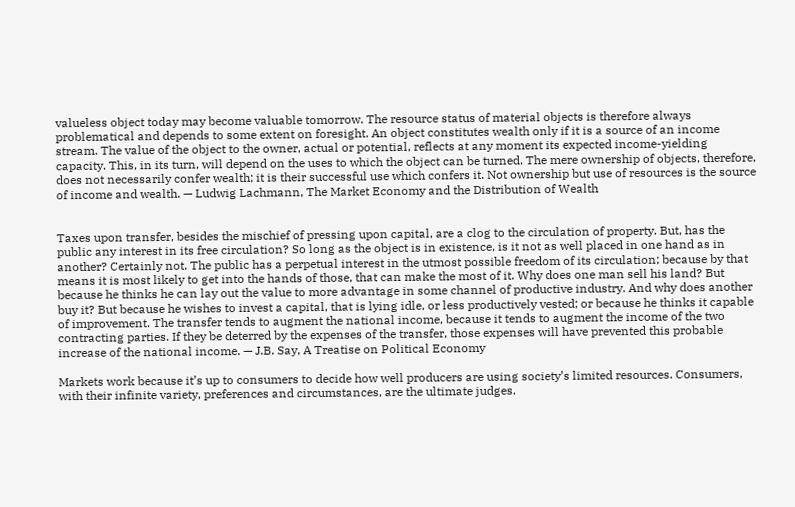valueless object today may become valuable tomorrow. The resource status of material objects is therefore always problematical and depends to some extent on foresight. An object constitutes wealth only if it is a source of an income stream. The value of the object to the owner, actual or potential, reflects at any moment its expected income-yielding capacity. This, in its turn, will depend on the uses to which the object can be turned. The mere ownership of objects, therefore, does not necessarily confer wealth; it is their successful use which confers it. Not ownership but use of resources is the source of income and wealth. — Ludwig Lachmann, The Market Economy and the Distribution of Wealth


Taxes upon transfer, besides the mischief of pressing upon capital, are a clog to the circulation of property. But, has the public any interest in its free circulation? So long as the object is in existence, is it not as well placed in one hand as in another? Certainly not. The public has a perpetual interest in the utmost possible freedom of its circulation; because by that means it is most likely to get into the hands of those, that can make the most of it. Why does one man sell his land? But because he thinks he can lay out the value to more advantage in some channel of productive industry. And why does another buy it? But because he wishes to invest a capital, that is lying idle, or less productively vested; or because he thinks it capable of improvement. The transfer tends to augment the national income, because it tends to augment the income of the two contracting parties. If they be deterred by the expenses of the transfer, those expenses will have prevented this probable increase of the national income. — J.B. Say, A Treatise on Political Economy

Markets work because it’s up to consumers to decide how well producers are using society’s limited resources. Consumers, with their infinite variety, preferences and circumstances, are the ultimate judges.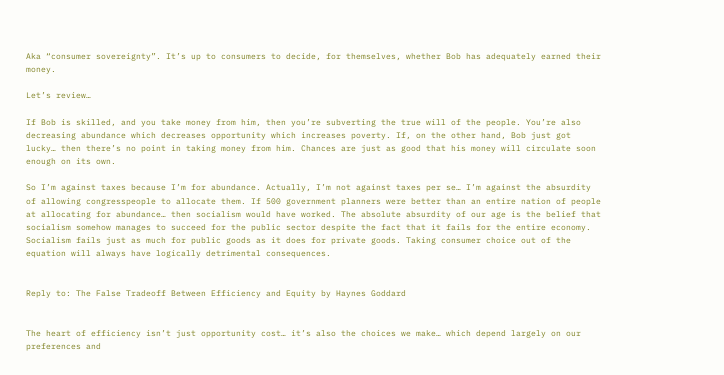Aka “consumer sovereignty”. It’s up to consumers to decide, for themselves, whether Bob has adequately earned their money.

Let’s review…

If Bob is skilled, and you take money from him, then you’re subverting the true will of the people. You’re also decreasing abundance which decreases opportunity which increases poverty. If, on the other hand, Bob just got lucky… then there’s no point in taking money from him. Chances are just as good that his money will circulate soon enough on its own.

So I’m against taxes because I’m for abundance. Actually, I’m not against taxes per se… I’m against the absurdity of allowing congresspeople to allocate them. If 500 government planners were better than an entire nation of people at allocating for abundance… then socialism would have worked. The absolute absurdity of our age is the belief that socialism somehow manages to succeed for the public sector despite the fact that it fails for the entire economy. Socialism fails just as much for public goods as it does for private goods. Taking consumer choice out of the equation will always have logically detrimental consequences.


Reply to: The False Tradeoff Between Efficiency and Equity by Haynes Goddard


The heart of efficiency isn’t just opportunity cost… it’s also the choices we make… which depend largely on our preferences and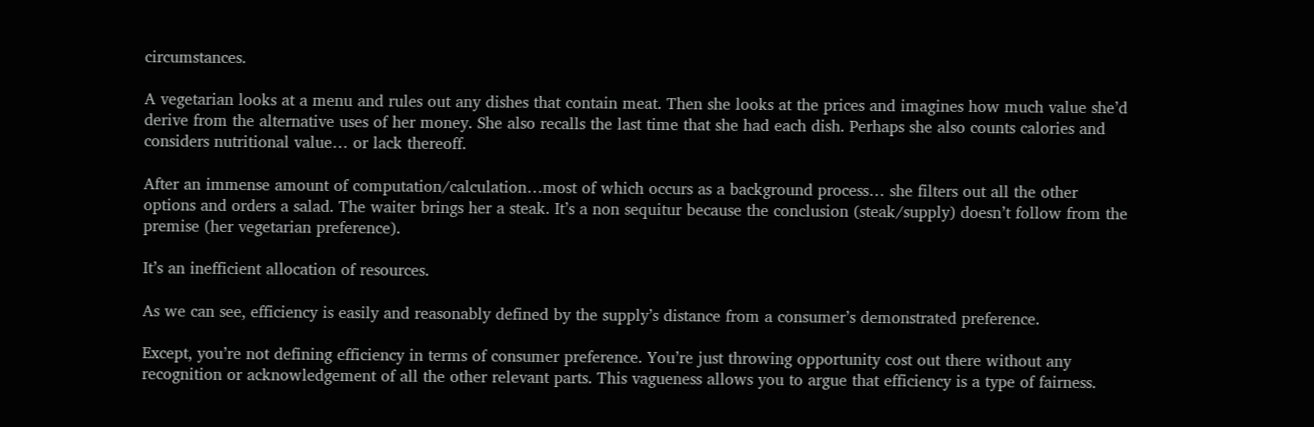circumstances.

A vegetarian looks at a menu and rules out any dishes that contain meat. Then she looks at the prices and imagines how much value she’d derive from the alternative uses of her money. She also recalls the last time that she had each dish. Perhaps she also counts calories and considers nutritional value… or lack thereoff.

After an immense amount of computation/calculation…most of which occurs as a background process… she filters out all the other options and orders a salad. The waiter brings her a steak. It’s a non sequitur because the conclusion (steak/supply) doesn’t follow from the premise (her vegetarian preference).

It’s an inefficient allocation of resources.

As we can see, efficiency is easily and reasonably defined by the supply’s distance from a consumer’s demonstrated preference.

Except, you’re not defining efficiency in terms of consumer preference. You’re just throwing opportunity cost out there without any recognition or acknowledgement of all the other relevant parts. This vagueness allows you to argue that efficiency is a type of fairness.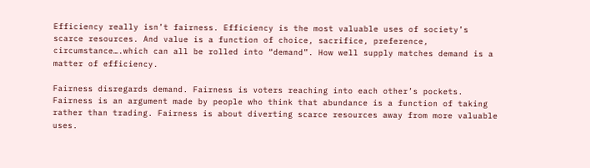Efficiency really isn’t fairness. Efficiency is the most valuable uses of society’s scarce resources. And value is a function of choice, sacrifice, preference, circumstance….which can all be rolled into “demand”. How well supply matches demand is a matter of efficiency.

Fairness disregards demand. Fairness is voters reaching into each other’s pockets. Fairness is an argument made by people who think that abundance is a function of taking rather than trading. Fairness is about diverting scarce resources away from more valuable uses.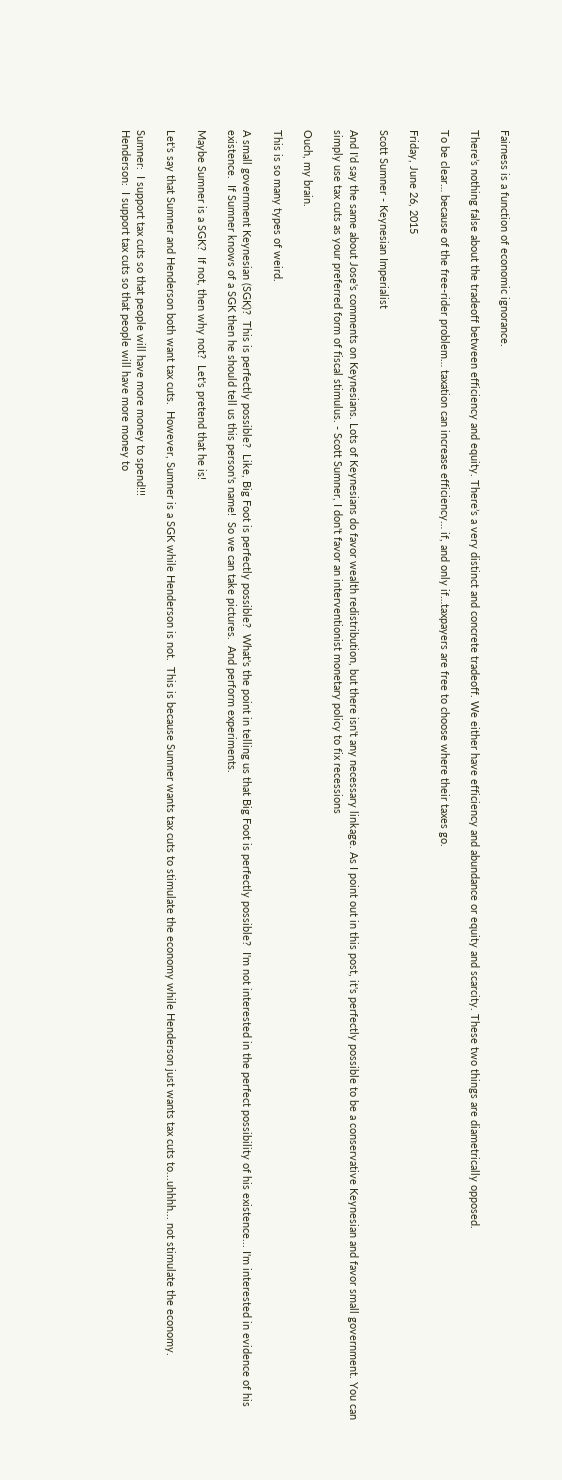Fairness is a function of economic ignorance.

There’s nothing false about the tradeoff between efficiency and equity. There’s a very distinct and concrete tradeoff. We either have efficiency and abundance or equity and scarcity. These two things are diametrically opposed.

To be clear… because of the free-rider problem… taxation can increase efficiency… if, and only if…taxpayers are free to choose where their taxes go.

Friday, June 26, 2015

Scott Sumner - Keynesian Imperialist

And I'd say the same about Jose's comments on Keynesians. Lots of Keynesians do favor wealth redistribution, but there isn't any necessary linkage. As I point out in this post, it's perfectly possible to be a conservative Keynesian and favor small government. You can simply use tax cuts as your preferred form of fiscal stimulus. - Scott Sumner, I don't favor an interventionist monetary policy to fix recessions

Ouch, my brain.

This is so many types of weird.

A small government Keynesian (SGK)?  This is perfectly possible?  Like, Big Foot is perfectly possible?  What's the point in telling us that Big Foot is perfectly possible?  I'm not interested in the perfect possibility of his existence... I'm interested in evidence of his existence.  If Sumner knows of a SGK then he should tell us this person's name!  So we can take pictures.  And perform experiments.

Maybe Sumner is a SGK?  If not, then why not?  Let's pretend that he is!

Let's say that Sumner and Henderson both want tax cuts.  However, Sumner is a SGK while Henderson is not.  This is because Sumner wants tax cuts to stimulate the economy while Henderson just wants tax cuts to...uhhhh... not stimulate the economy.

Sumner:  I support tax cuts so that people will have more money to spend!!!
Henderson:  I support tax cuts so that people will have more money to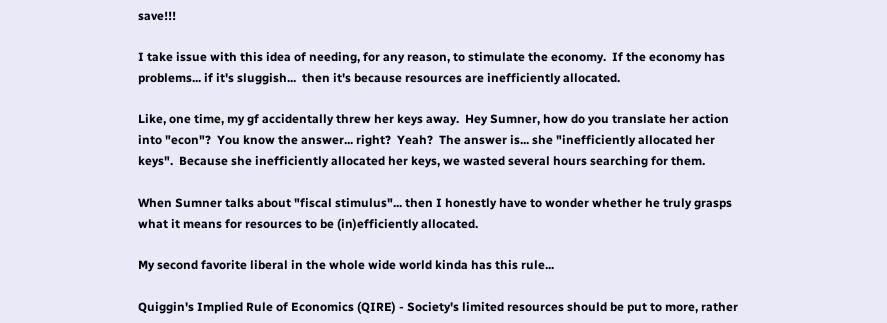save!!!

I take issue with this idea of needing, for any reason, to stimulate the economy.  If the economy has problems... if it's sluggish...  then it's because resources are inefficiently allocated.

Like, one time, my gf accidentally threw her keys away.  Hey Sumner, how do you translate her action into "econ"?  You know the answer... right?  Yeah?  The answer is... she "inefficiently allocated her keys".  Because she inefficiently allocated her keys, we wasted several hours searching for them.

When Sumner talks about "fiscal stimulus"... then I honestly have to wonder whether he truly grasps what it means for resources to be (in)efficiently allocated.

My second favorite liberal in the whole wide world kinda has this rule...

Quiggin's Implied Rule of Economics (QIRE) - Society's limited resources should be put to more, rather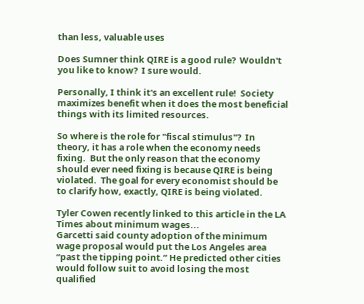than less, valuable uses

Does Sumner think QIRE is a good rule?  Wouldn't you like to know?  I sure would.

Personally, I think it's an excellent rule!  Society maximizes benefit when it does the most beneficial things with its limited resources.

So where is the role for "fiscal stimulus"?  In theory, it has a role when the economy needs fixing.  But the only reason that the economy should ever need fixing is because QIRE is being violated.  The goal for every economist should be to clarify how, exactly, QIRE is being violated.

Tyler Cowen recently linked to this article in the LA Times about minimum wages...
Garcetti said county adoption of the minimum wage proposal would put the Los Angeles area “past the tipping point.” He predicted other cities would follow suit to avoid losing the most qualified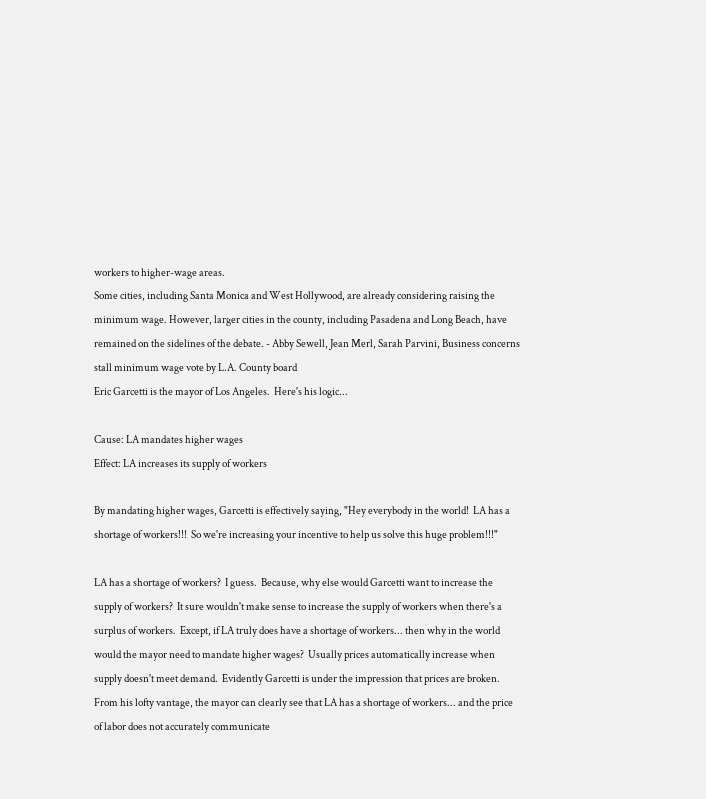workers to higher-wage areas.
Some cities, including Santa Monica and West Hollywood, are already considering raising the minimum wage. However, larger cities in the county, including Pasadena and Long Beach, have remained on the sidelines of the debate. - Abby Sewell, Jean Merl, Sarah Parvini, Business concerns stall minimum wage vote by L.A. County board
Eric Garcetti is the mayor of Los Angeles.  Here's his logic...

Cause: LA mandates higher wages
Effect: LA increases its supply of workers

By mandating higher wages, Garcetti is effectively saying, "Hey everybody in the world!  LA has a shortage of workers!!!  So we're increasing your incentive to help us solve this huge problem!!!"

LA has a shortage of workers?  I guess.  Because, why else would Garcetti want to increase the supply of workers?  It sure wouldn't make sense to increase the supply of workers when there's a surplus of workers.  Except, if LA truly does have a shortage of workers... then why in the world would the mayor need to mandate higher wages?  Usually prices automatically increase when supply doesn't meet demand.  Evidently Garcetti is under the impression that prices are broken.  From his lofty vantage, the mayor can clearly see that LA has a shortage of workers... and the price of labor does not accurately communicate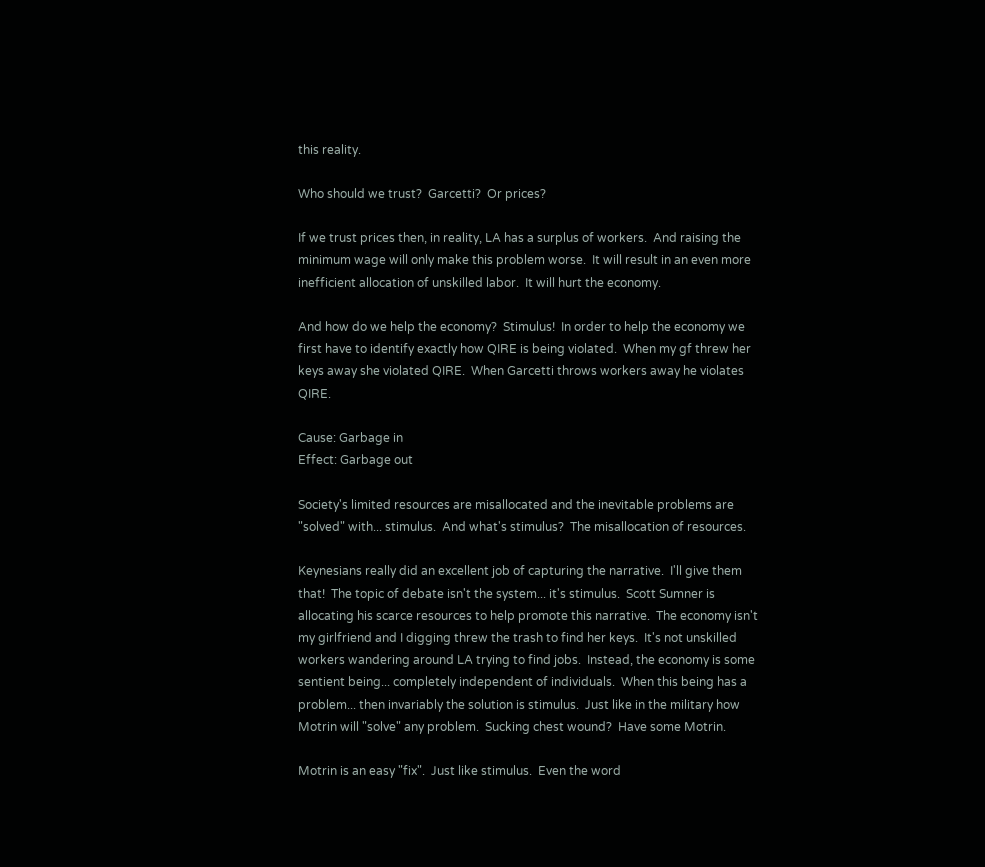this reality.

Who should we trust?  Garcetti?  Or prices?

If we trust prices then, in reality, LA has a surplus of workers.  And raising the minimum wage will only make this problem worse.  It will result in an even more inefficient allocation of unskilled labor.  It will hurt the economy.

And how do we help the economy?  Stimulus!  In order to help the economy we first have to identify exactly how QIRE is being violated.  When my gf threw her keys away she violated QIRE.  When Garcetti throws workers away he violates QIRE.

Cause: Garbage in
Effect: Garbage out

Society's limited resources are misallocated and the inevitable problems are "solved" with... stimulus.  And what's stimulus?  The misallocation of resources.

Keynesians really did an excellent job of capturing the narrative.  I'll give them that!  The topic of debate isn't the system... it's stimulus.  Scott Sumner is allocating his scarce resources to help promote this narrative.  The economy isn't my girlfriend and I digging threw the trash to find her keys.  It's not unskilled workers wandering around LA trying to find jobs.  Instead, the economy is some sentient being... completely independent of individuals.  When this being has a problem... then invariably the solution is stimulus.  Just like in the military how Motrin will "solve" any problem.  Sucking chest wound?  Have some Motrin.

Motrin is an easy "fix".  Just like stimulus.  Even the word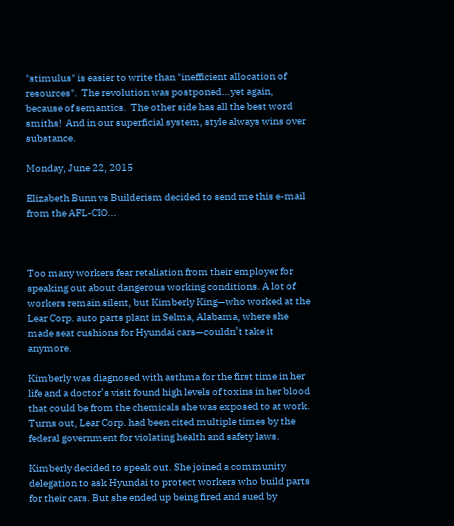"stimulus" is easier to write than "inefficient allocation of resources".  The revolution was postponed...yet again, because of semantics.  The other side has all the best word smiths!  And in our superficial system, style always wins over substance.

Monday, June 22, 2015

Elizabeth Bunn vs Builderism decided to send me this e-mail from the AFL-CIO...



Too many workers fear retaliation from their employer for speaking out about dangerous working conditions. A lot of workers remain silent, but Kimberly King—who worked at the Lear Corp. auto parts plant in Selma, Alabama, where she made seat cushions for Hyundai cars—couldn’t take it anymore.

Kimberly was diagnosed with asthma for the first time in her life and a doctor’s visit found high levels of toxins in her blood that could be from the chemicals she was exposed to at work. Turns out, Lear Corp. had been cited multiple times by the federal government for violating health and safety laws.

Kimberly decided to speak out. She joined a community delegation to ask Hyundai to protect workers who build parts for their cars. But she ended up being fired and sued by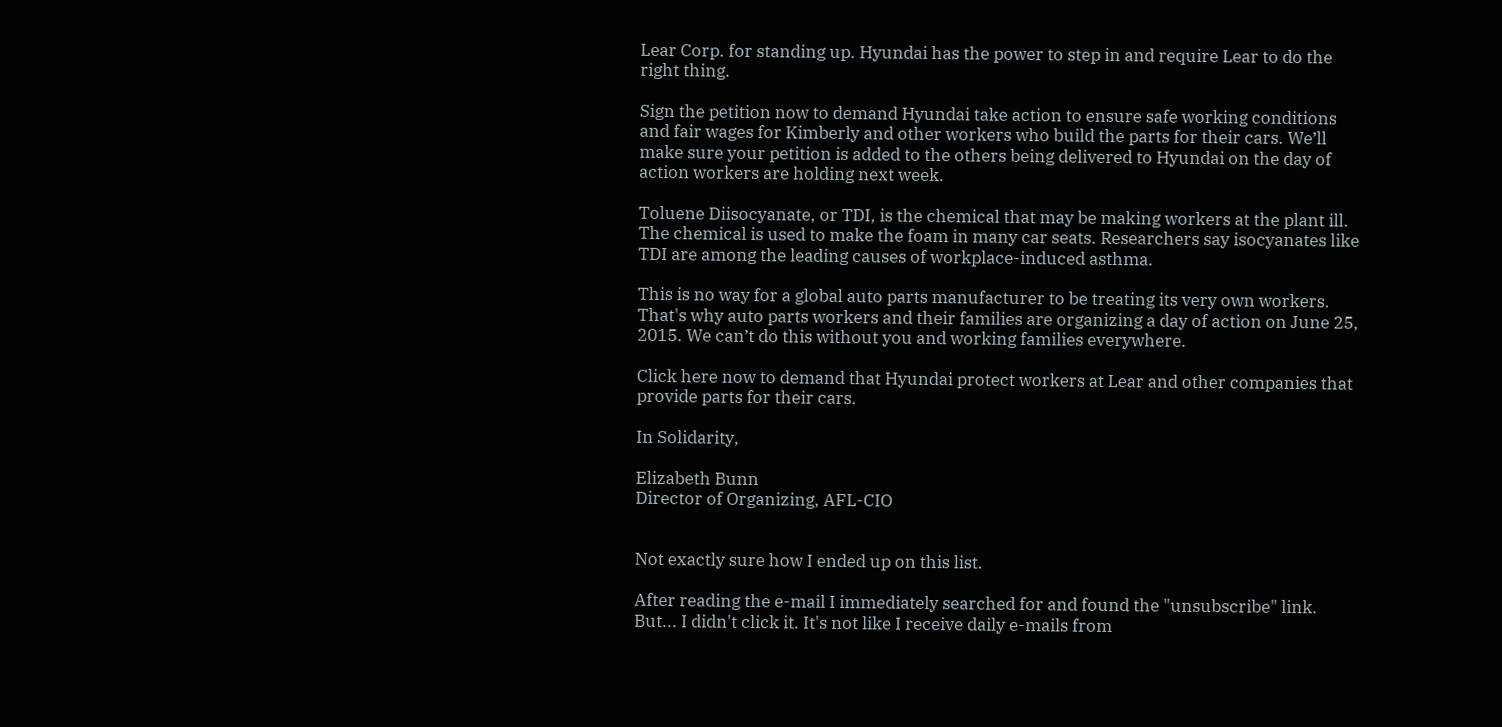Lear Corp. for standing up. Hyundai has the power to step in and require Lear to do the right thing.

Sign the petition now to demand Hyundai take action to ensure safe working conditions and fair wages for Kimberly and other workers who build the parts for their cars. We’ll make sure your petition is added to the others being delivered to Hyundai on the day of action workers are holding next week.

Toluene Diisocyanate, or TDI, is the chemical that may be making workers at the plant ill. The chemical is used to make the foam in many car seats. Researchers say isocyanates like TDI are among the leading causes of workplace-induced asthma.

This is no way for a global auto parts manufacturer to be treating its very own workers. That's why auto parts workers and their families are organizing a day of action on June 25, 2015. We can’t do this without you and working families everywhere.

Click here now to demand that Hyundai protect workers at Lear and other companies that provide parts for their cars.

In Solidarity,

Elizabeth Bunn
Director of Organizing, AFL-CIO


Not exactly sure how I ended up on this list.

After reading the e-mail I immediately searched for and found the "unsubscribe" link.  But... I didn't click it. It's not like I receive daily e-mails from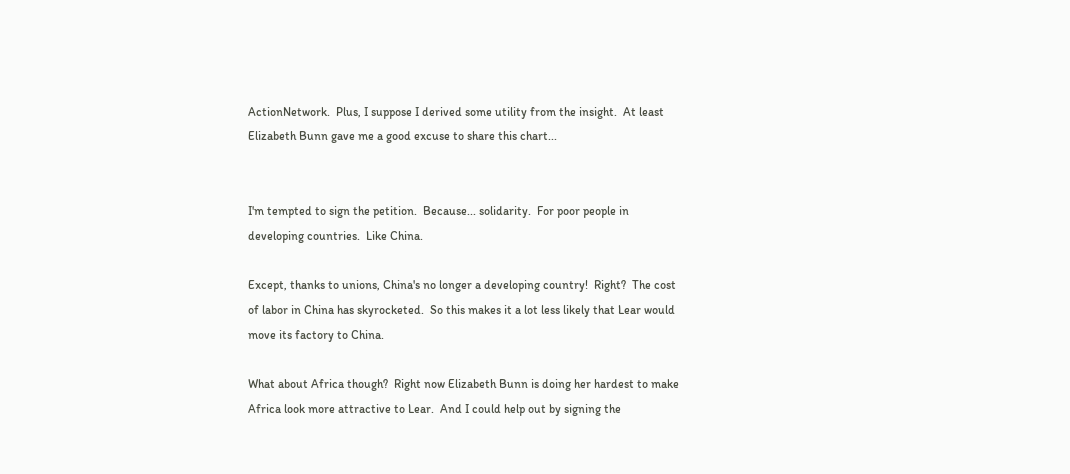ActionNetwork.  Plus, I suppose I derived some utility from the insight.  At least Elizabeth Bunn gave me a good excuse to share this chart...


I'm tempted to sign the petition.  Because... solidarity.  For poor people in developing countries.  Like China.

Except, thanks to unions, China's no longer a developing country!  Right?  The cost of labor in China has skyrocketed.  So this makes it a lot less likely that Lear would move its factory to China.

What about Africa though?  Right now Elizabeth Bunn is doing her hardest to make Africa look more attractive to Lear.  And I could help out by signing the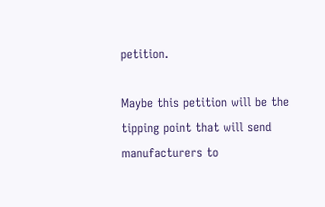petition.

Maybe this petition will be the tipping point that will send manufacturers to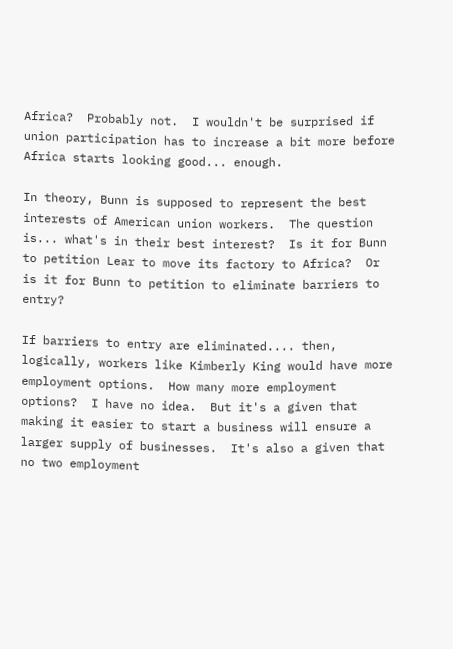Africa?  Probably not.  I wouldn't be surprised if union participation has to increase a bit more before Africa starts looking good... enough.

In theory, Bunn is supposed to represent the best interests of American union workers.  The question is... what's in their best interest?  Is it for Bunn to petition Lear to move its factory to Africa?  Or is it for Bunn to petition to eliminate barriers to entry?

If barriers to entry are eliminated.... then, logically, workers like Kimberly King would have more employment options.  How many more employment options?  I have no idea.  But it's a given that making it easier to start a business will ensure a larger supply of businesses.  It's also a given that no two employment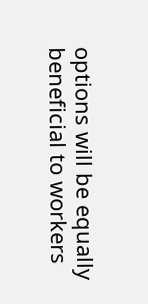options will be equally beneficial to workers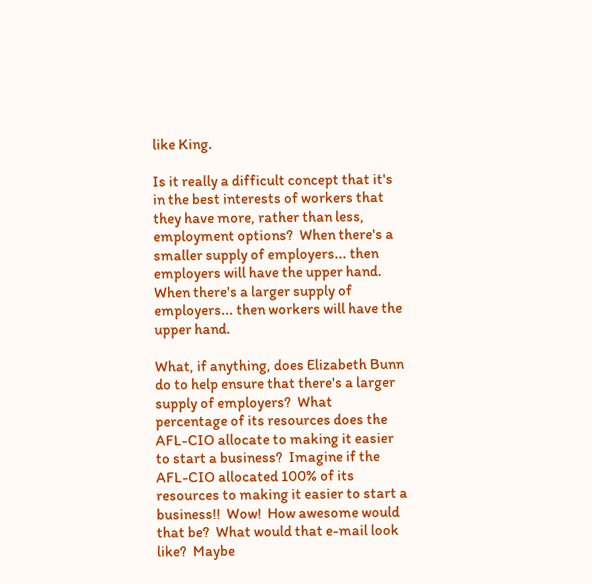like King.

Is it really a difficult concept that it's in the best interests of workers that they have more, rather than less, employment options?  When there's a smaller supply of employers... then employers will have the upper hand.  When there's a larger supply of employers... then workers will have the upper hand.

What, if anything, does Elizabeth Bunn do to help ensure that there's a larger supply of employers?  What percentage of its resources does the AFL-CIO allocate to making it easier to start a business?  Imagine if the AFL-CIO allocated 100% of its resources to making it easier to start a business!!  Wow!  How awesome would that be?  What would that e-mail look like?  Maybe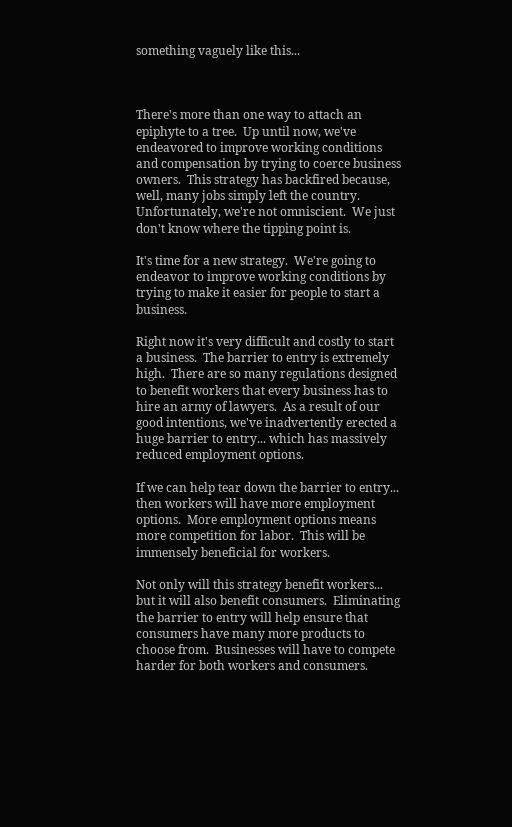something vaguely like this...



There's more than one way to attach an epiphyte to a tree.  Up until now, we've endeavored to improve working conditions and compensation by trying to coerce business owners.  This strategy has backfired because, well, many jobs simply left the country.  Unfortunately, we're not omniscient.  We just don't know where the tipping point is.

It's time for a new strategy.  We're going to endeavor to improve working conditions by trying to make it easier for people to start a business.

Right now it's very difficult and costly to start a business.  The barrier to entry is extremely high.  There are so many regulations designed to benefit workers that every business has to hire an army of lawyers.  As a result of our good intentions, we've inadvertently erected a huge barrier to entry... which has massively reduced employment options.

If we can help tear down the barrier to entry... then workers will have more employment options.  More employment options means more competition for labor.  This will be immensely beneficial for workers.

Not only will this strategy benefit workers... but it will also benefit consumers.  Eliminating the barrier to entry will help ensure that consumers have many more products to choose from.  Businesses will have to compete harder for both workers and consumers.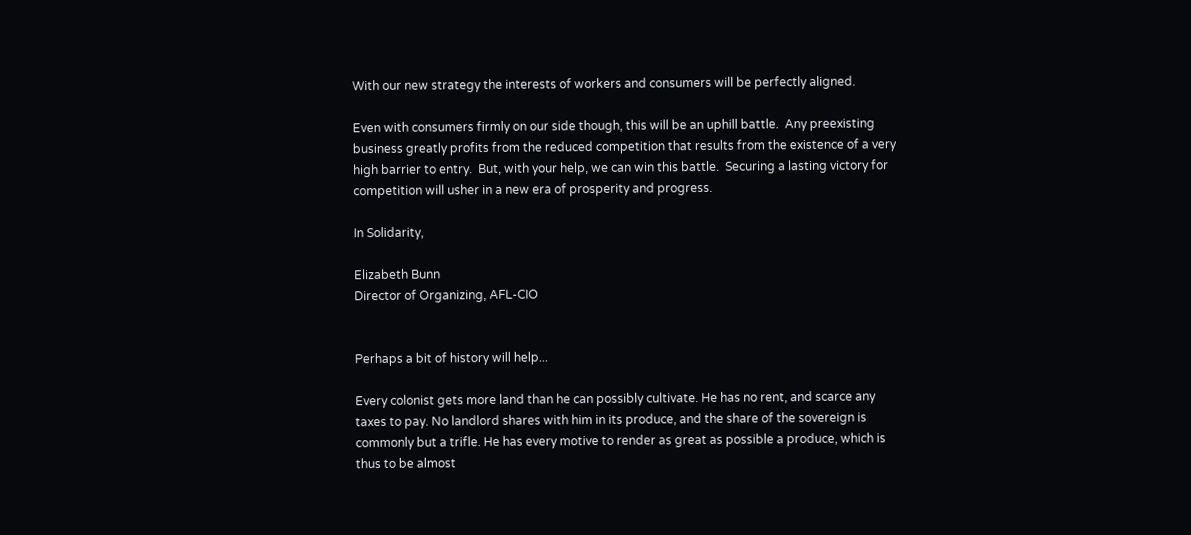With our new strategy the interests of workers and consumers will be perfectly aligned.

Even with consumers firmly on our side though, this will be an uphill battle.  Any preexisting business greatly profits from the reduced competition that results from the existence of a very high barrier to entry.  But, with your help, we can win this battle.  Securing a lasting victory for competition will usher in a new era of prosperity and progress.

In Solidarity,

Elizabeth Bunn
Director of Organizing, AFL-CIO


Perhaps a bit of history will help...

Every colonist gets more land than he can possibly cultivate. He has no rent, and scarce any taxes to pay. No landlord shares with him in its produce, and the share of the sovereign is commonly but a trifle. He has every motive to render as great as possible a produce, which is thus to be almost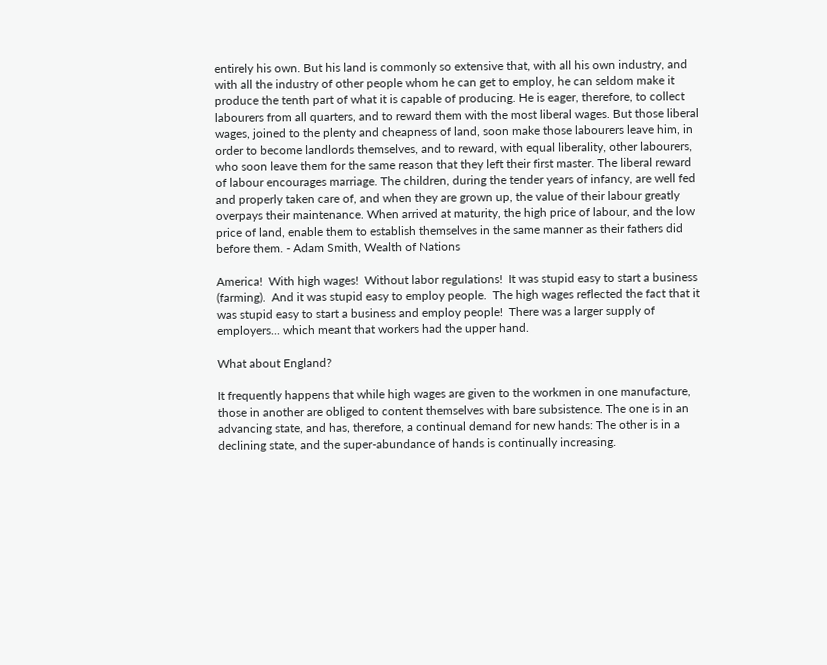entirely his own. But his land is commonly so extensive that, with all his own industry, and with all the industry of other people whom he can get to employ, he can seldom make it produce the tenth part of what it is capable of producing. He is eager, therefore, to collect labourers from all quarters, and to reward them with the most liberal wages. But those liberal wages, joined to the plenty and cheapness of land, soon make those labourers leave him, in order to become landlords themselves, and to reward, with equal liberality, other labourers, who soon leave them for the same reason that they left their first master. The liberal reward of labour encourages marriage. The children, during the tender years of infancy, are well fed and properly taken care of, and when they are grown up, the value of their labour greatly overpays their maintenance. When arrived at maturity, the high price of labour, and the low price of land, enable them to establish themselves in the same manner as their fathers did before them. - Adam Smith, Wealth of Nations

America!  With high wages!  Without labor regulations!  It was stupid easy to start a business (farming).  And it was stupid easy to employ people.  The high wages reflected the fact that it was stupid easy to start a business and employ people!  There was a larger supply of employers... which meant that workers had the upper hand.

What about England?

It frequently happens that while high wages are given to the workmen in one manufacture, those in another are obliged to content themselves with bare subsistence. The one is in an advancing state, and has, therefore, a continual demand for new hands: The other is in a declining state, and the super-abundance of hands is continually increasing.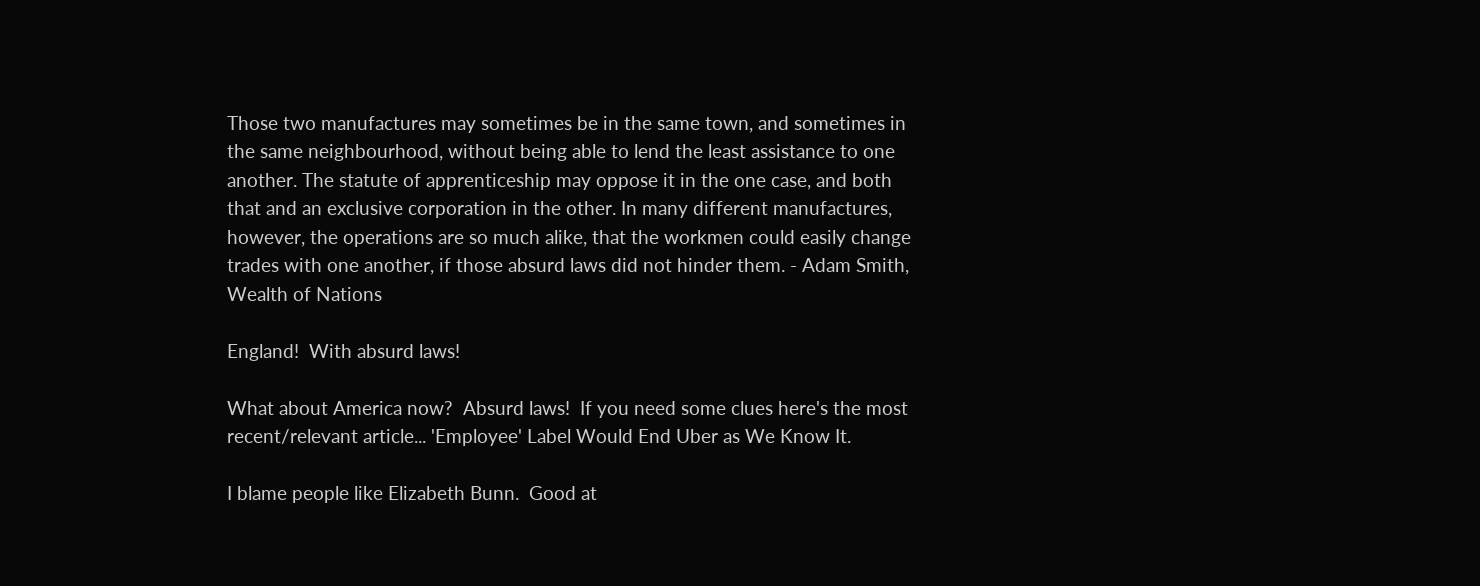Those two manufactures may sometimes be in the same town, and sometimes in the same neighbourhood, without being able to lend the least assistance to one another. The statute of apprenticeship may oppose it in the one case, and both that and an exclusive corporation in the other. In many different manufactures, however, the operations are so much alike, that the workmen could easily change trades with one another, if those absurd laws did not hinder them. - Adam Smith, Wealth of Nations

England!  With absurd laws!

What about America now?  Absurd laws!  If you need some clues here's the most recent/relevant article... 'Employee' Label Would End Uber as We Know It.

I blame people like Elizabeth Bunn.  Good at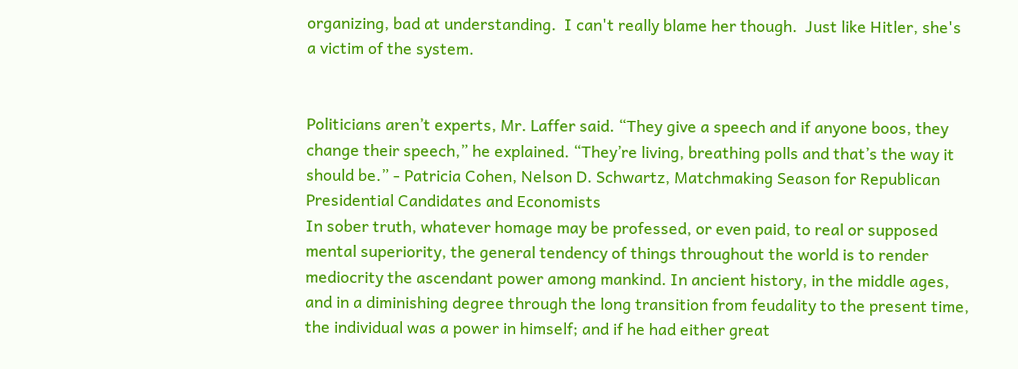organizing, bad at understanding.  I can't really blame her though.  Just like Hitler, she's a victim of the system.


Politicians aren’t experts, Mr. Laffer said. “They give a speech and if anyone boos, they change their speech,” he explained. “They’re living, breathing polls and that’s the way it should be.” - Patricia Cohen, Nelson D. Schwartz, Matchmaking Season for Republican Presidential Candidates and Economists
In sober truth, whatever homage may be professed, or even paid, to real or supposed mental superiority, the general tendency of things throughout the world is to render mediocrity the ascendant power among mankind. In ancient history, in the middle ages, and in a diminishing degree through the long transition from feudality to the present time, the individual was a power in himself; and if he had either great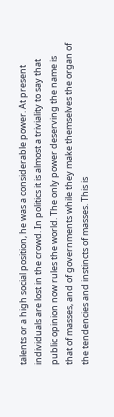talents or a high social position, he was a considerable power. At present individuals are lost in the crowd. In politics it is almost a triviality to say that public opinion now rules the world. The only power deserving the name is that of masses, and of governments while they make themselves the organ of the tendencies and instincts of masses. This is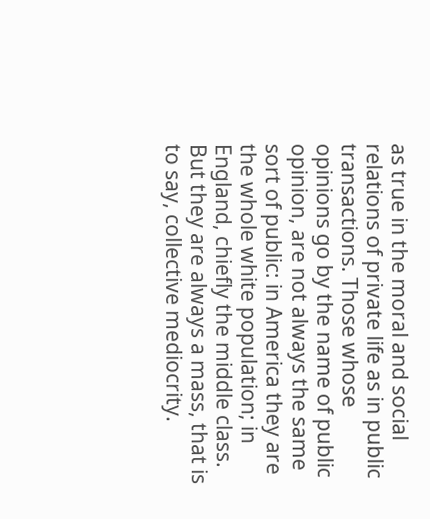as true in the moral and social relations of private life as in public transactions. Those whose opinions go by the name of public opinion, are not always the same sort of public: in America they are the whole white population; in England, chiefly the middle class. But they are always a mass, that is to say, collective mediocrity.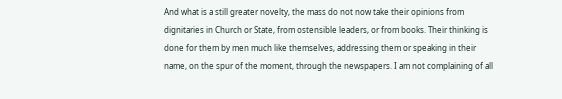And what is a still greater novelty, the mass do not now take their opinions from dignitaries in Church or State, from ostensible leaders, or from books. Their thinking is done for them by men much like themselves, addressing them or speaking in their name, on the spur of the moment, through the newspapers. I am not complaining of all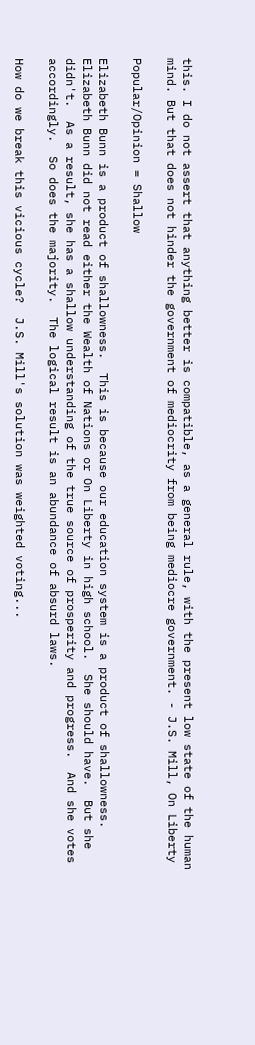this. I do not assert that anything better is compatible, as a general rule, with the present low state of the human mind. But that does not hinder the government of mediocrity from being mediocre government. - J.S. Mill, On Liberty

Popular/Opinion = Shallow

Elizabeth Bunn is a product of shallowness.  This is because our education system is a product of shallowness.  Elizabeth Bunn did not read either the Wealth of Nations or On Liberty in high school.  She should have.  But she didn't.  As a result, she has a shallow understanding of the true source of prosperity and progress.  And she votes accordingly.  So does the majority.  The logical result is an abundance of absurd laws.

How do we break this vicious cycle?  J.S. Mill's solution was weighted voting...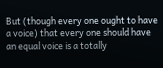But (though every one ought to have a voice) that every one should have an equal voice is a totally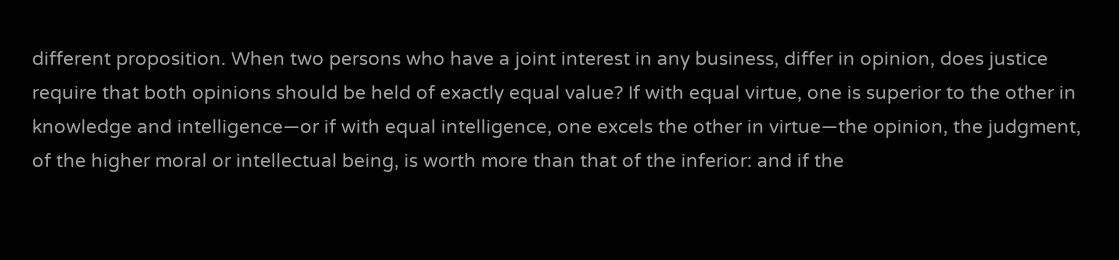different proposition. When two persons who have a joint interest in any business, differ in opinion, does justice require that both opinions should be held of exactly equal value? If with equal virtue, one is superior to the other in knowledge and intelligence—or if with equal intelligence, one excels the other in virtue—the opinion, the judgment, of the higher moral or intellectual being, is worth more than that of the inferior: and if the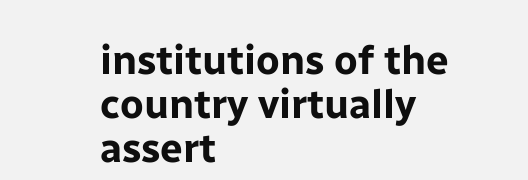institutions of the country virtually assert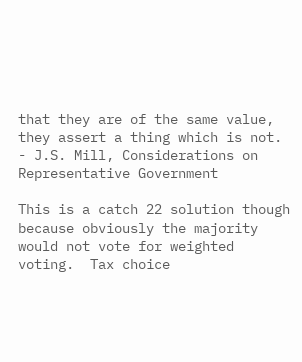that they are of the same value, they assert a thing which is not. - J.S. Mill, Considerations on Representative Government

This is a catch 22 solution though because obviously the majority would not vote for weighted voting.  Tax choice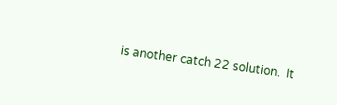is another catch 22 solution.  It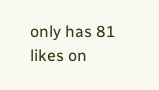only has 81 likes on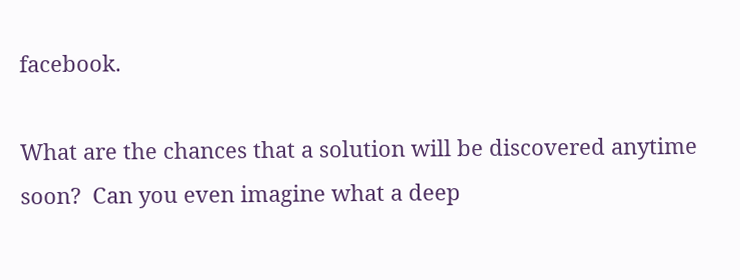facebook.

What are the chances that a solution will be discovered anytime soon?  Can you even imagine what a deep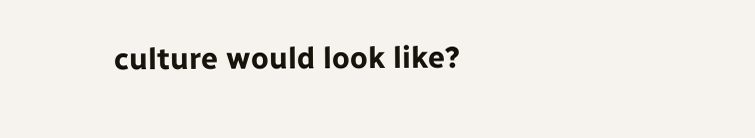culture would look like?